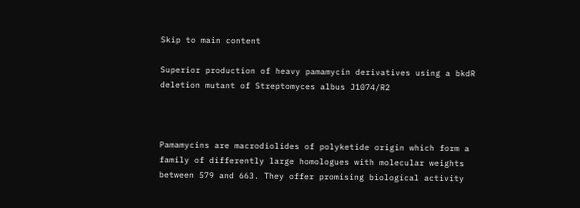Skip to main content

Superior production of heavy pamamycin derivatives using a bkdR deletion mutant of Streptomyces albus J1074/R2



Pamamycins are macrodiolides of polyketide origin which form a family of differently large homologues with molecular weights between 579 and 663. They offer promising biological activity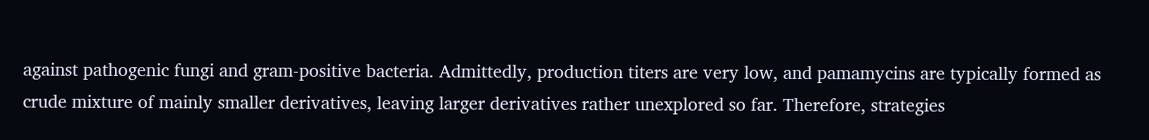against pathogenic fungi and gram-positive bacteria. Admittedly, production titers are very low, and pamamycins are typically formed as crude mixture of mainly smaller derivatives, leaving larger derivatives rather unexplored so far. Therefore, strategies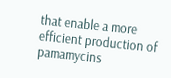that enable a more efficient production of pamamycins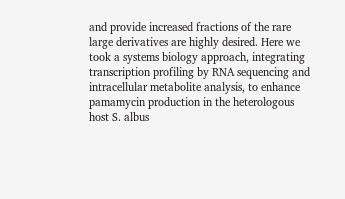and provide increased fractions of the rare large derivatives are highly desired. Here we took a systems biology approach, integrating transcription profiling by RNA sequencing and intracellular metabolite analysis, to enhance pamamycin production in the heterologous host S. albus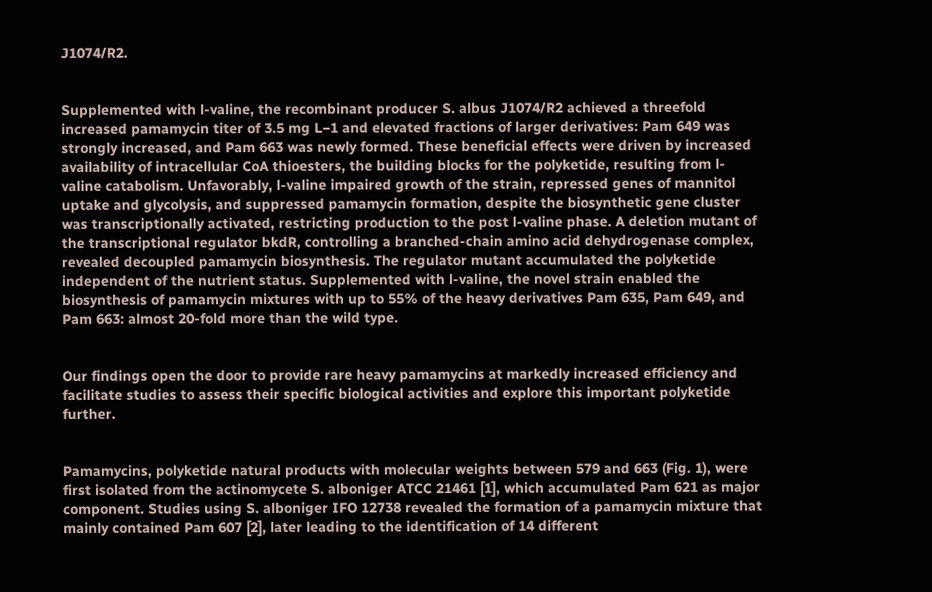J1074/R2.


Supplemented with l-valine, the recombinant producer S. albus J1074/R2 achieved a threefold increased pamamycin titer of 3.5 mg L−1 and elevated fractions of larger derivatives: Pam 649 was strongly increased, and Pam 663 was newly formed. These beneficial effects were driven by increased availability of intracellular CoA thioesters, the building blocks for the polyketide, resulting from l-valine catabolism. Unfavorably, l-valine impaired growth of the strain, repressed genes of mannitol uptake and glycolysis, and suppressed pamamycin formation, despite the biosynthetic gene cluster was transcriptionally activated, restricting production to the post l-valine phase. A deletion mutant of the transcriptional regulator bkdR, controlling a branched-chain amino acid dehydrogenase complex, revealed decoupled pamamycin biosynthesis. The regulator mutant accumulated the polyketide independent of the nutrient status. Supplemented with l-valine, the novel strain enabled the biosynthesis of pamamycin mixtures with up to 55% of the heavy derivatives Pam 635, Pam 649, and Pam 663: almost 20-fold more than the wild type.


Our findings open the door to provide rare heavy pamamycins at markedly increased efficiency and facilitate studies to assess their specific biological activities and explore this important polyketide further.


Pamamycins, polyketide natural products with molecular weights between 579 and 663 (Fig. 1), were first isolated from the actinomycete S. alboniger ATCC 21461 [1], which accumulated Pam 621 as major component. Studies using S. alboniger IFO 12738 revealed the formation of a pamamycin mixture that mainly contained Pam 607 [2], later leading to the identification of 14 different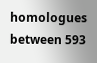homologues between 593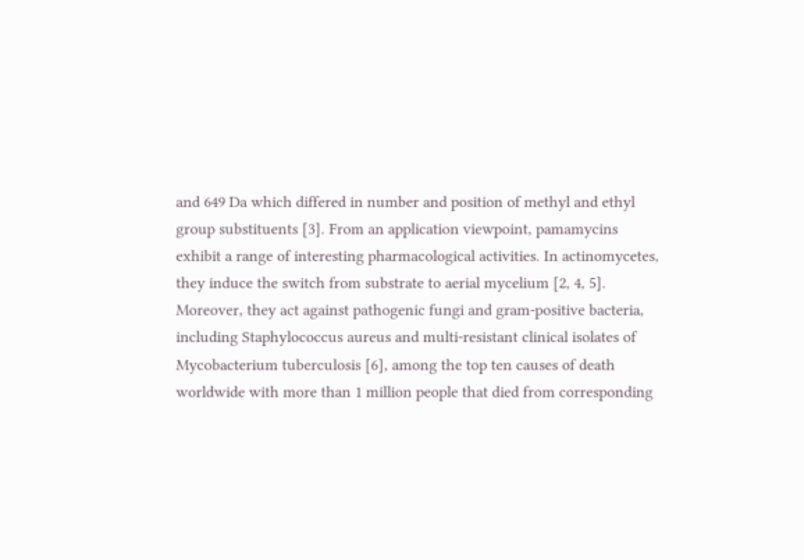and 649 Da which differed in number and position of methyl and ethyl group substituents [3]. From an application viewpoint, pamamycins exhibit a range of interesting pharmacological activities. In actinomycetes, they induce the switch from substrate to aerial mycelium [2, 4, 5]. Moreover, they act against pathogenic fungi and gram-positive bacteria, including Staphylococcus aureus and multi-resistant clinical isolates of Mycobacterium tuberculosis [6], among the top ten causes of death worldwide with more than 1 million people that died from corresponding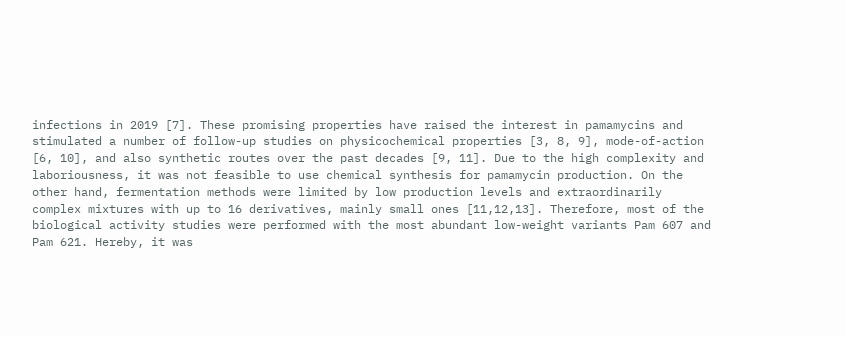infections in 2019 [7]. These promising properties have raised the interest in pamamycins and stimulated a number of follow-up studies on physicochemical properties [3, 8, 9], mode-of-action [6, 10], and also synthetic routes over the past decades [9, 11]. Due to the high complexity and laboriousness, it was not feasible to use chemical synthesis for pamamycin production. On the other hand, fermentation methods were limited by low production levels and extraordinarily complex mixtures with up to 16 derivatives, mainly small ones [11,12,13]. Therefore, most of the biological activity studies were performed with the most abundant low-weight variants Pam 607 and Pam 621. Hereby, it was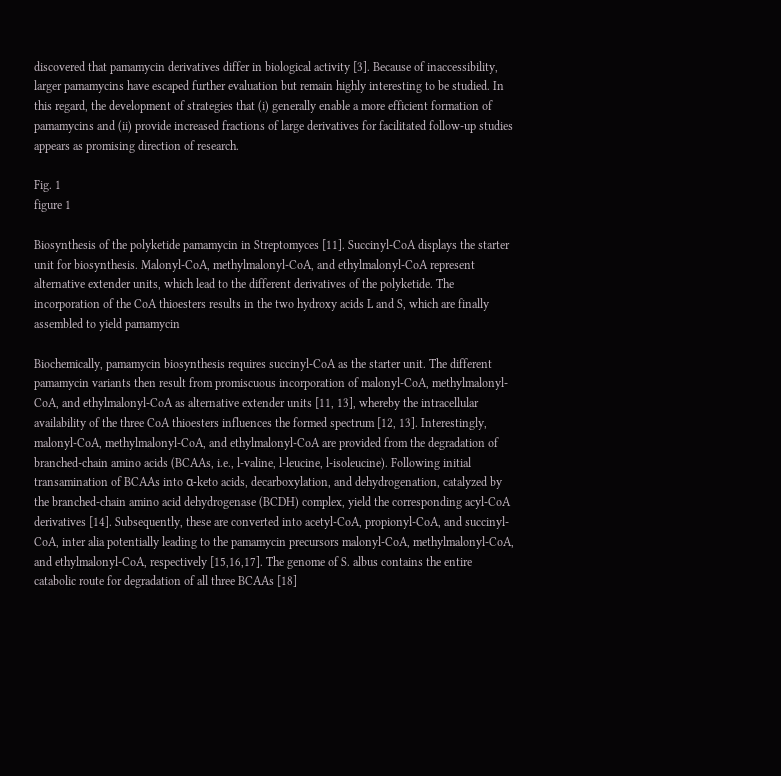discovered that pamamycin derivatives differ in biological activity [3]. Because of inaccessibility, larger pamamycins have escaped further evaluation but remain highly interesting to be studied. In this regard, the development of strategies that (i) generally enable a more efficient formation of pamamycins and (ii) provide increased fractions of large derivatives for facilitated follow-up studies appears as promising direction of research.

Fig. 1
figure 1

Biosynthesis of the polyketide pamamycin in Streptomyces [11]. Succinyl-CoA displays the starter unit for biosynthesis. Malonyl-CoA, methylmalonyl-CoA, and ethylmalonyl-CoA represent alternative extender units, which lead to the different derivatives of the polyketide. The incorporation of the CoA thioesters results in the two hydroxy acids L and S, which are finally assembled to yield pamamycin

Biochemically, pamamycin biosynthesis requires succinyl-CoA as the starter unit. The different pamamycin variants then result from promiscuous incorporation of malonyl-CoA, methylmalonyl-CoA, and ethylmalonyl-CoA as alternative extender units [11, 13], whereby the intracellular availability of the three CoA thioesters influences the formed spectrum [12, 13]. Interestingly, malonyl-CoA, methylmalonyl-CoA, and ethylmalonyl-CoA are provided from the degradation of branched-chain amino acids (BCAAs, i.e., l-valine, l-leucine, l-isoleucine). Following initial transamination of BCAAs into α-keto acids, decarboxylation, and dehydrogenation, catalyzed by the branched-chain amino acid dehydrogenase (BCDH) complex, yield the corresponding acyl-CoA derivatives [14]. Subsequently, these are converted into acetyl-CoA, propionyl-CoA, and succinyl-CoA, inter alia potentially leading to the pamamycin precursors malonyl-CoA, methylmalonyl-CoA, and ethylmalonyl-CoA, respectively [15,16,17]. The genome of S. albus contains the entire catabolic route for degradation of all three BCAAs [18]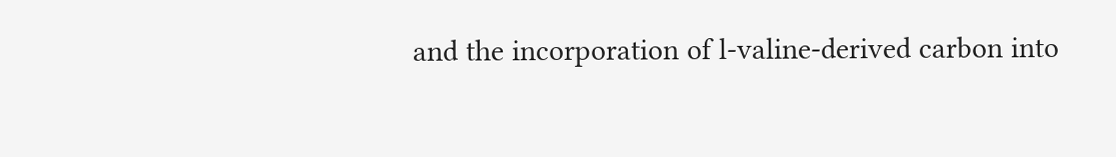and the incorporation of l-valine-derived carbon into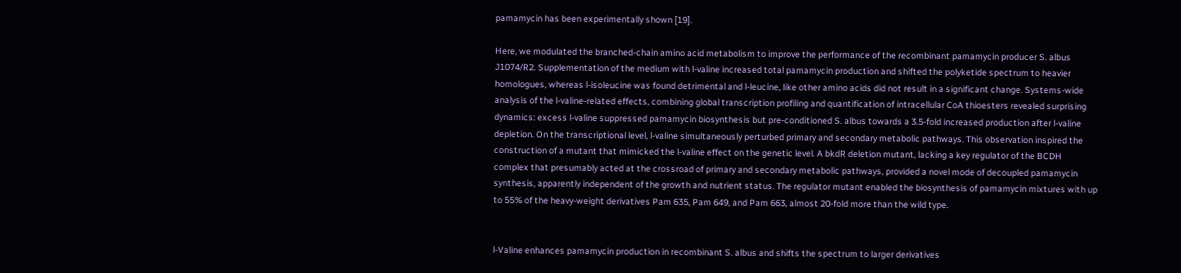pamamycin has been experimentally shown [19].

Here, we modulated the branched-chain amino acid metabolism to improve the performance of the recombinant pamamycin producer S. albus J1074/R2. Supplementation of the medium with l-valine increased total pamamycin production and shifted the polyketide spectrum to heavier homologues, whereas l-isoleucine was found detrimental and l-leucine, like other amino acids did not result in a significant change. Systems-wide analysis of the l-valine-related effects, combining global transcription profiling and quantification of intracellular CoA thioesters revealed surprising dynamics: excess l-valine suppressed pamamycin biosynthesis but pre-conditioned S. albus towards a 3.5-fold increased production after l-valine depletion. On the transcriptional level, l-valine simultaneously perturbed primary and secondary metabolic pathways. This observation inspired the construction of a mutant that mimicked the l-valine effect on the genetic level. A bkdR deletion mutant, lacking a key regulator of the BCDH complex that presumably acted at the crossroad of primary and secondary metabolic pathways, provided a novel mode of decoupled pamamycin synthesis, apparently independent of the growth and nutrient status. The regulator mutant enabled the biosynthesis of pamamycin mixtures with up to 55% of the heavy-weight derivatives Pam 635, Pam 649, and Pam 663, almost 20-fold more than the wild type.


l-Valine enhances pamamycin production in recombinant S. albus and shifts the spectrum to larger derivatives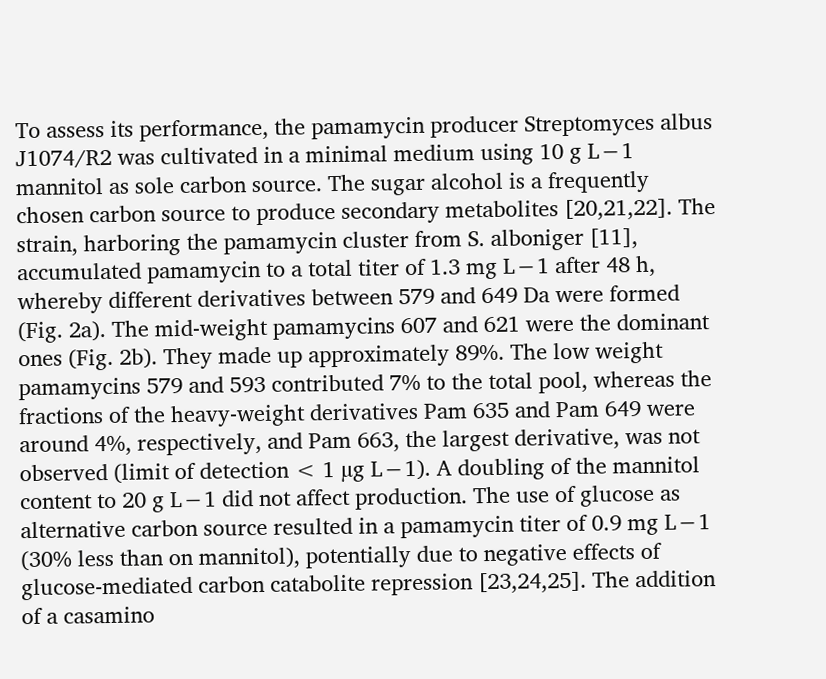To assess its performance, the pamamycin producer Streptomyces albus J1074/R2 was cultivated in a minimal medium using 10 g L−1 mannitol as sole carbon source. The sugar alcohol is a frequently chosen carbon source to produce secondary metabolites [20,21,22]. The strain, harboring the pamamycin cluster from S. alboniger [11], accumulated pamamycin to a total titer of 1.3 mg L−1 after 48 h, whereby different derivatives between 579 and 649 Da were formed (Fig. 2a). The mid-weight pamamycins 607 and 621 were the dominant ones (Fig. 2b). They made up approximately 89%. The low weight pamamycins 579 and 593 contributed 7% to the total pool, whereas the fractions of the heavy-weight derivatives Pam 635 and Pam 649 were around 4%, respectively, and Pam 663, the largest derivative, was not observed (limit of detection < 1 µg L−1). A doubling of the mannitol content to 20 g L−1 did not affect production. The use of glucose as alternative carbon source resulted in a pamamycin titer of 0.9 mg L−1 (30% less than on mannitol), potentially due to negative effects of glucose-mediated carbon catabolite repression [23,24,25]. The addition of a casamino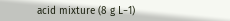acid mixture (8 g L−1)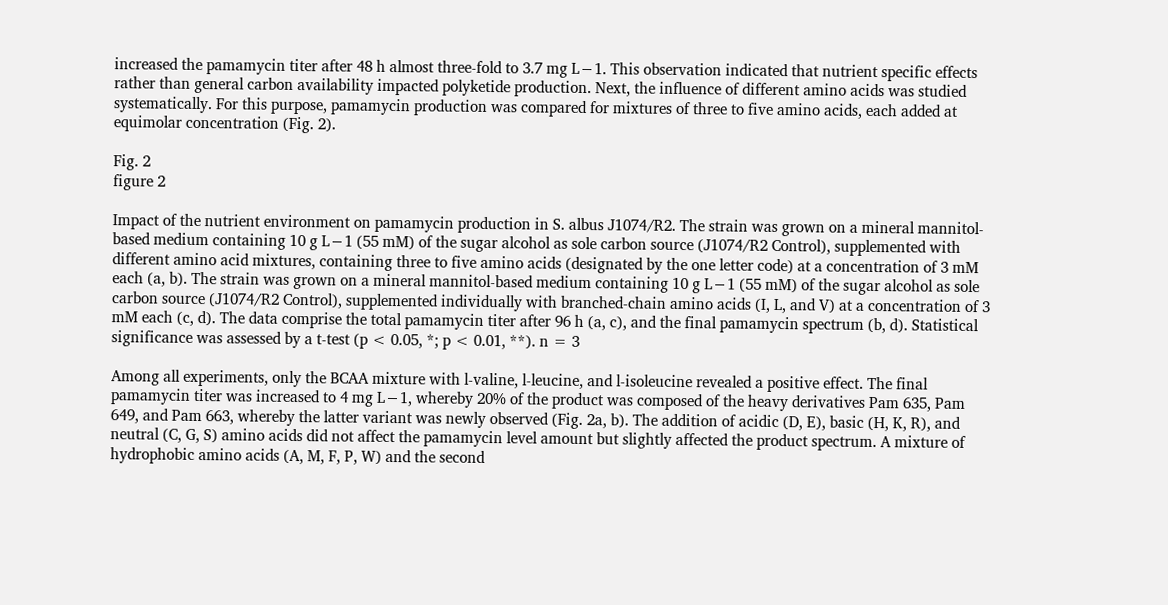increased the pamamycin titer after 48 h almost three-fold to 3.7 mg L−1. This observation indicated that nutrient specific effects rather than general carbon availability impacted polyketide production. Next, the influence of different amino acids was studied systematically. For this purpose, pamamycin production was compared for mixtures of three to five amino acids, each added at equimolar concentration (Fig. 2).

Fig. 2
figure 2

Impact of the nutrient environment on pamamycin production in S. albus J1074/R2. The strain was grown on a mineral mannitol-based medium containing 10 g L−1 (55 mM) of the sugar alcohol as sole carbon source (J1074/R2 Control), supplemented with different amino acid mixtures, containing three to five amino acids (designated by the one letter code) at a concentration of 3 mM each (a, b). The strain was grown on a mineral mannitol-based medium containing 10 g L−1 (55 mM) of the sugar alcohol as sole carbon source (J1074/R2 Control), supplemented individually with branched-chain amino acids (I, L, and V) at a concentration of 3 mM each (c, d). The data comprise the total pamamycin titer after 96 h (a, c), and the final pamamycin spectrum (b, d). Statistical significance was assessed by a t-test (p < 0.05, *; p < 0.01, **). n = 3

Among all experiments, only the BCAA mixture with l-valine, l-leucine, and l-isoleucine revealed a positive effect. The final pamamycin titer was increased to 4 mg L−1, whereby 20% of the product was composed of the heavy derivatives Pam 635, Pam 649, and Pam 663, whereby the latter variant was newly observed (Fig. 2a, b). The addition of acidic (D, E), basic (H, K, R), and neutral (C, G, S) amino acids did not affect the pamamycin level amount but slightly affected the product spectrum. A mixture of hydrophobic amino acids (A, M, F, P, W) and the second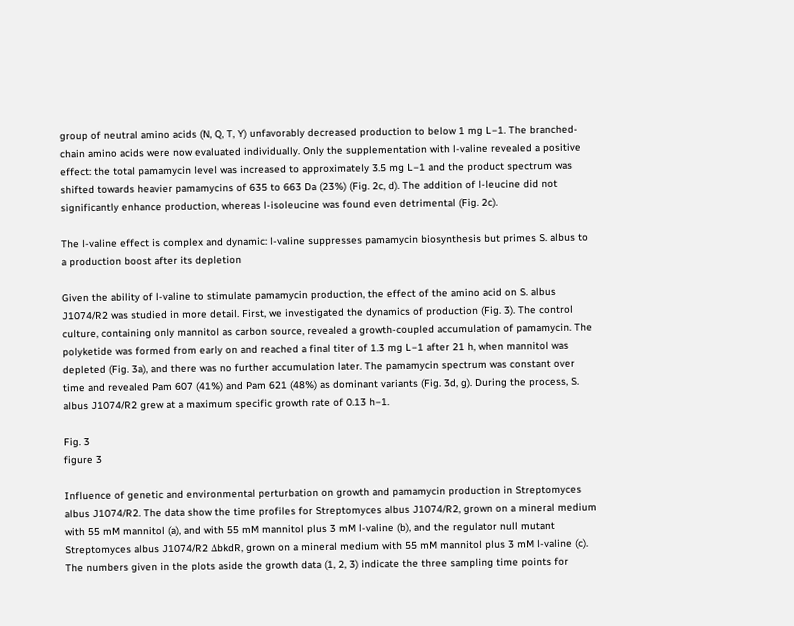group of neutral amino acids (N, Q, T, Y) unfavorably decreased production to below 1 mg L−1. The branched-chain amino acids were now evaluated individually. Only the supplementation with l-valine revealed a positive effect: the total pamamycin level was increased to approximately 3.5 mg L−1 and the product spectrum was shifted towards heavier pamamycins of 635 to 663 Da (23%) (Fig. 2c, d). The addition of l-leucine did not significantly enhance production, whereas l-isoleucine was found even detrimental (Fig. 2c).

The l-valine effect is complex and dynamic: l-valine suppresses pamamycin biosynthesis but primes S. albus to a production boost after its depletion

Given the ability of l-valine to stimulate pamamycin production, the effect of the amino acid on S. albus J1074/R2 was studied in more detail. First, we investigated the dynamics of production (Fig. 3). The control culture, containing only mannitol as carbon source, revealed a growth-coupled accumulation of pamamycin. The polyketide was formed from early on and reached a final titer of 1.3 mg L−1 after 21 h, when mannitol was depleted (Fig. 3a), and there was no further accumulation later. The pamamycin spectrum was constant over time and revealed Pam 607 (41%) and Pam 621 (48%) as dominant variants (Fig. 3d, g). During the process, S. albus J1074/R2 grew at a maximum specific growth rate of 0.13 h−1.

Fig. 3
figure 3

Influence of genetic and environmental perturbation on growth and pamamycin production in Streptomyces albus J1074/R2. The data show the time profiles for Streptomyces albus J1074/R2, grown on a mineral medium with 55 mM mannitol (a), and with 55 mM mannitol plus 3 mM l-valine (b), and the regulator null mutant Streptomyces albus J1074/R2 ΔbkdR, grown on a mineral medium with 55 mM mannitol plus 3 mM l-valine (c). The numbers given in the plots aside the growth data (1, 2, 3) indicate the three sampling time points for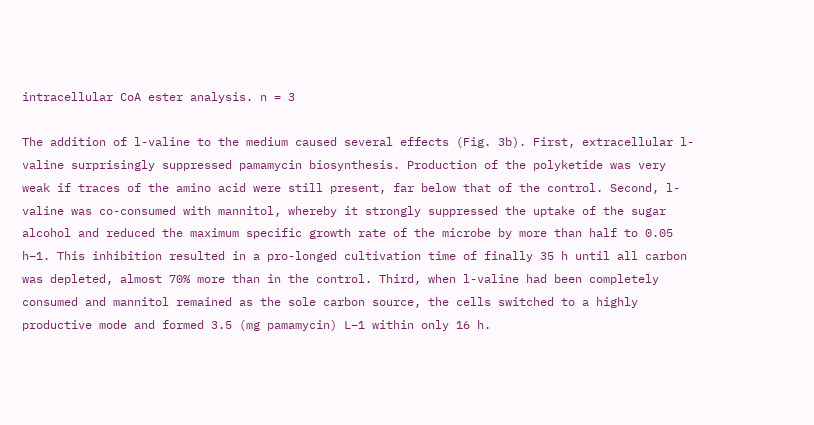intracellular CoA ester analysis. n = 3

The addition of l-valine to the medium caused several effects (Fig. 3b). First, extracellular l-valine surprisingly suppressed pamamycin biosynthesis. Production of the polyketide was very weak if traces of the amino acid were still present, far below that of the control. Second, l-valine was co-consumed with mannitol, whereby it strongly suppressed the uptake of the sugar alcohol and reduced the maximum specific growth rate of the microbe by more than half to 0.05 h−1. This inhibition resulted in a pro-longed cultivation time of finally 35 h until all carbon was depleted, almost 70% more than in the control. Third, when l-valine had been completely consumed and mannitol remained as the sole carbon source, the cells switched to a highly productive mode and formed 3.5 (mg pamamycin) L−1 within only 16 h.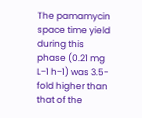The pamamycin space time yield during this phase (0.21 mg L−1 h−1) was 3.5-fold higher than that of the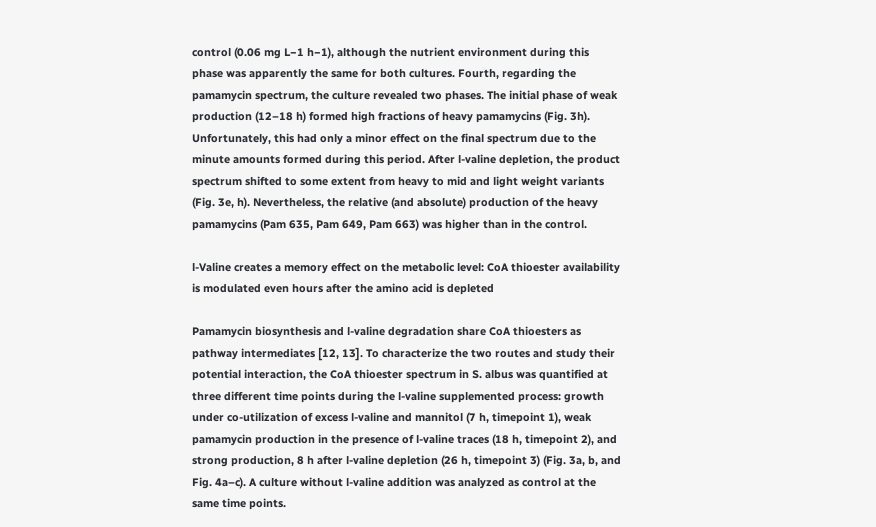control (0.06 mg L−1 h−1), although the nutrient environment during this phase was apparently the same for both cultures. Fourth, regarding the pamamycin spectrum, the culture revealed two phases. The initial phase of weak production (12–18 h) formed high fractions of heavy pamamycins (Fig. 3h). Unfortunately, this had only a minor effect on the final spectrum due to the minute amounts formed during this period. After l-valine depletion, the product spectrum shifted to some extent from heavy to mid and light weight variants (Fig. 3e, h). Nevertheless, the relative (and absolute) production of the heavy pamamycins (Pam 635, Pam 649, Pam 663) was higher than in the control.

l-Valine creates a memory effect on the metabolic level: CoA thioester availability is modulated even hours after the amino acid is depleted

Pamamycin biosynthesis and l-valine degradation share CoA thioesters as pathway intermediates [12, 13]. To characterize the two routes and study their potential interaction, the CoA thioester spectrum in S. albus was quantified at three different time points during the l-valine supplemented process: growth under co-utilization of excess l-valine and mannitol (7 h, timepoint 1), weak pamamycin production in the presence of l-valine traces (18 h, timepoint 2), and strong production, 8 h after l-valine depletion (26 h, timepoint 3) (Fig. 3a, b, and Fig. 4a–c). A culture without l-valine addition was analyzed as control at the same time points.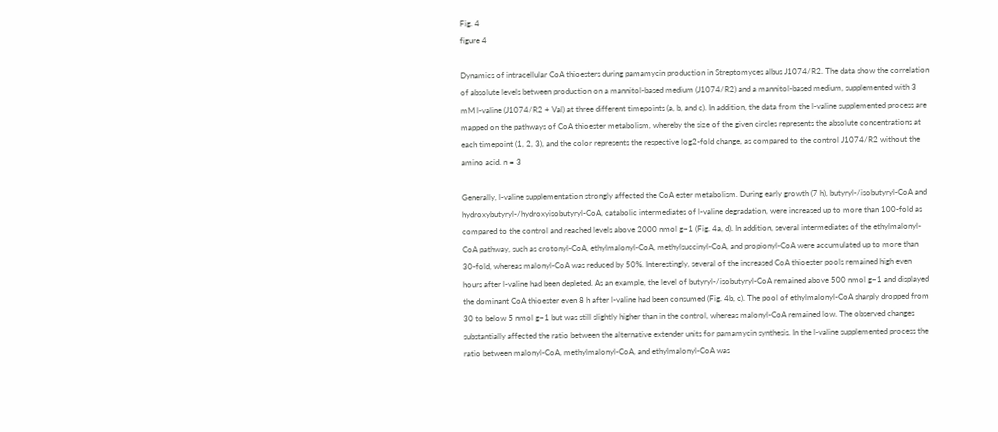Fig. 4
figure 4

Dynamics of intracellular CoA thioesters during pamamycin production in Streptomyces albus J1074/R2. The data show the correlation of absolute levels between production on a mannitol-based medium (J1074/R2) and a mannitol-based medium, supplemented with 3 mM l-valine (J1074/R2 + Val) at three different timepoints (a, b, and c). In addition, the data from the l-valine supplemented process are mapped on the pathways of CoA thioester metabolism, whereby the size of the given circles represents the absolute concentrations at each timepoint (1, 2, 3), and the color represents the respective log2-fold change, as compared to the control J1074/R2 without the amino acid. n = 3

Generally, l-valine supplementation strongly affected the CoA ester metabolism. During early growth (7 h), butyryl-/isobutyryl-CoA and hydroxybutyryl-/hydroxyisobutyryl-CoA, catabolic intermediates of l-valine degradation, were increased up to more than 100-fold as compared to the control and reached levels above 2000 nmol g−1 (Fig. 4a, d). In addition, several intermediates of the ethylmalonyl-CoA pathway, such as crotonyl-CoA, ethylmalonyl-CoA, methylsuccinyl-CoA, and propionyl-CoA were accumulated up to more than 30-fold, whereas malonyl-CoA was reduced by 50%. Interestingly, several of the increased CoA thioester pools remained high even hours after l-valine had been depleted. As an example, the level of butyryl-/isobutyryl-CoA remained above 500 nmol g−1 and displayed the dominant CoA thioester even 8 h after l-valine had been consumed (Fig. 4b, c). The pool of ethylmalonyl-CoA sharply dropped from 30 to below 5 nmol g−1 but was still slightly higher than in the control, whereas malonyl-CoA remained low. The observed changes substantially affected the ratio between the alternative extender units for pamamycin synthesis. In the l-valine supplemented process the ratio between malonyl-CoA, methylmalonyl-CoA, and ethylmalonyl-CoA was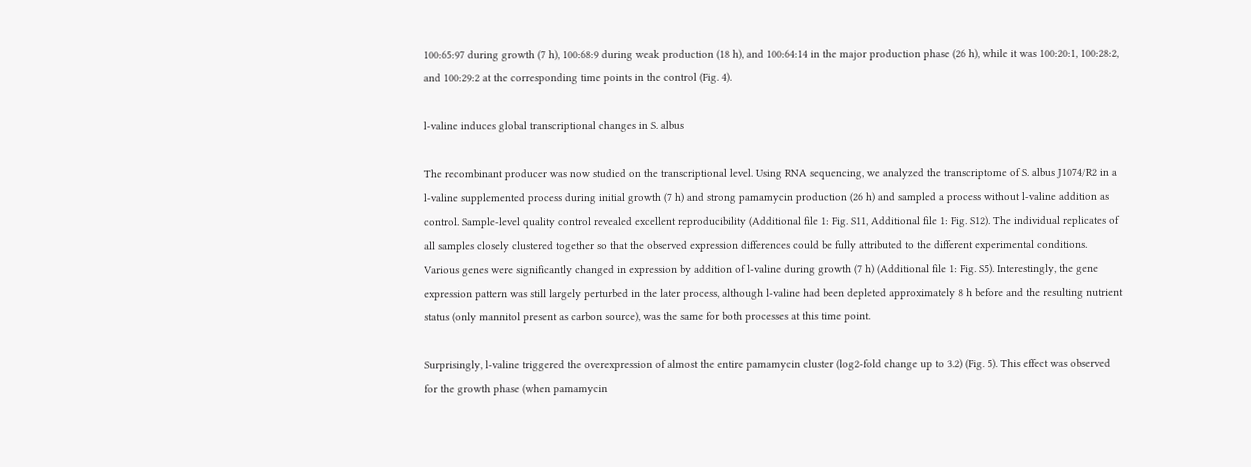100:65:97 during growth (7 h), 100:68:9 during weak production (18 h), and 100:64:14 in the major production phase (26 h), while it was 100:20:1, 100:28:2, and 100:29:2 at the corresponding time points in the control (Fig. 4).

l-valine induces global transcriptional changes in S. albus

The recombinant producer was now studied on the transcriptional level. Using RNA sequencing, we analyzed the transcriptome of S. albus J1074/R2 in a l-valine supplemented process during initial growth (7 h) and strong pamamycin production (26 h) and sampled a process without l-valine addition as control. Sample-level quality control revealed excellent reproducibility (Additional file 1: Fig. S11, Additional file 1: Fig. S12). The individual replicates of all samples closely clustered together so that the observed expression differences could be fully attributed to the different experimental conditions. Various genes were significantly changed in expression by addition of l-valine during growth (7 h) (Additional file 1: Fig. S5). Interestingly, the gene expression pattern was still largely perturbed in the later process, although l-valine had been depleted approximately 8 h before and the resulting nutrient status (only mannitol present as carbon source), was the same for both processes at this time point.

Surprisingly, l-valine triggered the overexpression of almost the entire pamamycin cluster (log2-fold change up to 3.2) (Fig. 5). This effect was observed for the growth phase (when pamamycin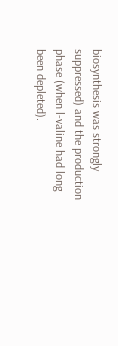biosynthesis was strongly suppressed) and the production phase (when l-valine had long been depleted).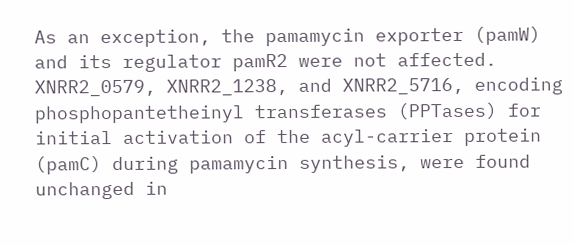As an exception, the pamamycin exporter (pamW) and its regulator pamR2 were not affected. XNRR2_0579, XNRR2_1238, and XNRR2_5716, encoding phosphopantetheinyl transferases (PPTases) for initial activation of the acyl-carrier protein (pamC) during pamamycin synthesis, were found unchanged in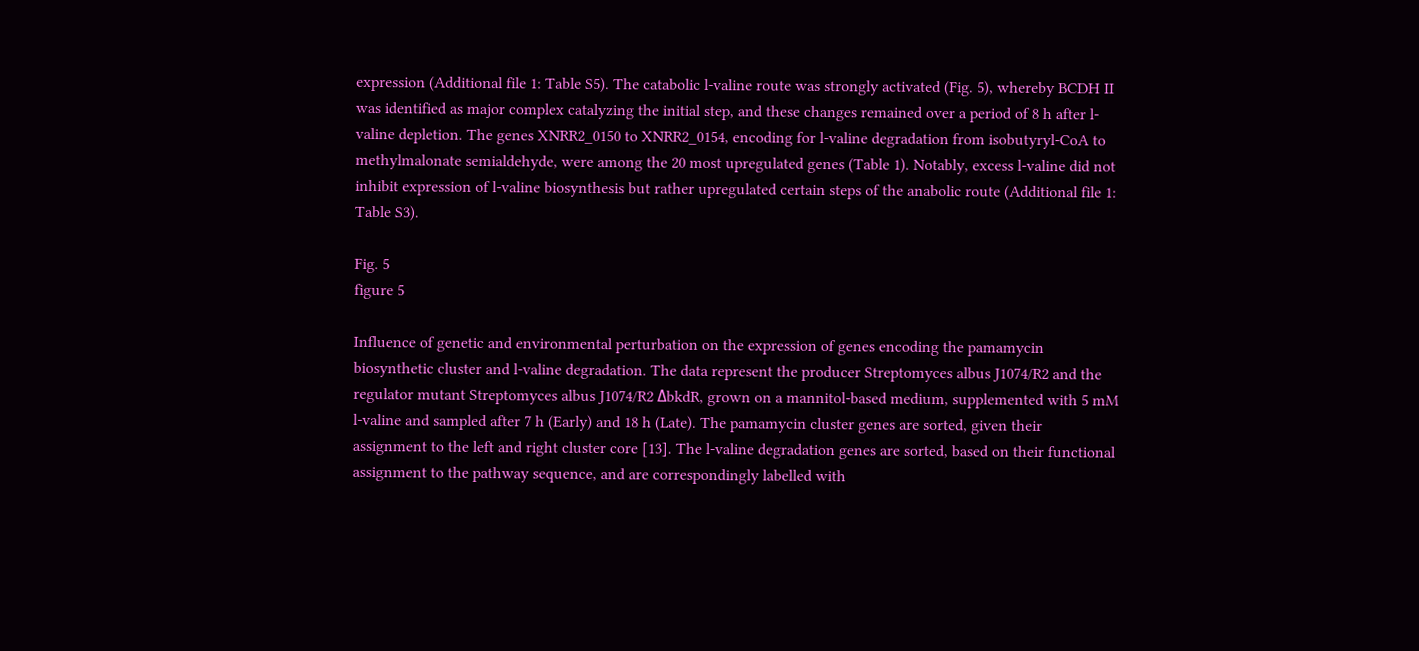expression (Additional file 1: Table S5). The catabolic l-valine route was strongly activated (Fig. 5), whereby BCDH II was identified as major complex catalyzing the initial step, and these changes remained over a period of 8 h after l-valine depletion. The genes XNRR2_0150 to XNRR2_0154, encoding for l-valine degradation from isobutyryl-CoA to methylmalonate semialdehyde, were among the 20 most upregulated genes (Table 1). Notably, excess l-valine did not inhibit expression of l-valine biosynthesis but rather upregulated certain steps of the anabolic route (Additional file 1: Table S3).

Fig. 5
figure 5

Influence of genetic and environmental perturbation on the expression of genes encoding the pamamycin biosynthetic cluster and l-valine degradation. The data represent the producer Streptomyces albus J1074/R2 and the regulator mutant Streptomyces albus J1074/R2 ΔbkdR, grown on a mannitol-based medium, supplemented with 5 mM l-valine and sampled after 7 h (Early) and 18 h (Late). The pamamycin cluster genes are sorted, given their assignment to the left and right cluster core [13]. The l-valine degradation genes are sorted, based on their functional assignment to the pathway sequence, and are correspondingly labelled with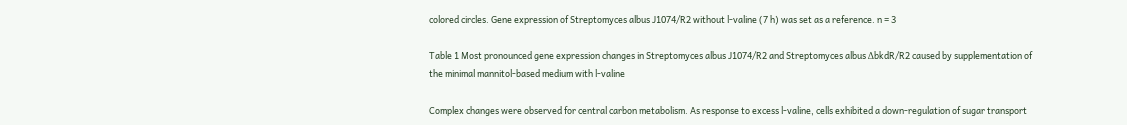colored circles. Gene expression of Streptomyces albus J1074/R2 without l-valine (7 h) was set as a reference. n = 3

Table 1 Most pronounced gene expression changes in Streptomyces albus J1074/R2 and Streptomyces albus ΔbkdR/R2 caused by supplementation of the minimal mannitol-based medium with l-valine

Complex changes were observed for central carbon metabolism. As response to excess l-valine, cells exhibited a down-regulation of sugar transport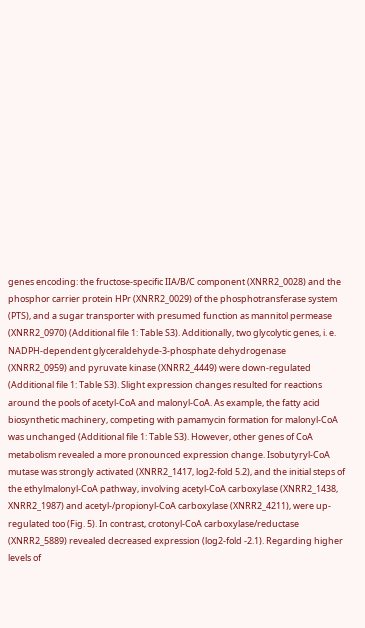genes encoding: the fructose-specific IIA/B/C component (XNRR2_0028) and the phosphor carrier protein HPr (XNRR2_0029) of the phosphotransferase system (PTS), and a sugar transporter with presumed function as mannitol permease (XNRR2_0970) (Additional file 1: Table S3). Additionally, two glycolytic genes, i. e. NADPH-dependent glyceraldehyde-3-phosphate dehydrogenase (XNRR2_0959) and pyruvate kinase (XNRR2_4449) were down-regulated (Additional file 1: Table S3). Slight expression changes resulted for reactions around the pools of acetyl-CoA and malonyl-CoA. As example, the fatty acid biosynthetic machinery, competing with pamamycin formation for malonyl-CoA was unchanged (Additional file 1: Table S3). However, other genes of CoA metabolism revealed a more pronounced expression change. Isobutyryl-CoA mutase was strongly activated (XNRR2_1417, log2-fold 5.2), and the initial steps of the ethylmalonyl-CoA pathway, involving acetyl-CoA carboxylase (XNRR2_1438, XNRR2_1987) and acetyl-/propionyl-CoA carboxylase (XNRR2_4211), were up-regulated too (Fig. 5). In contrast, crotonyl-CoA carboxylase/reductase (XNRR2_5889) revealed decreased expression (log2-fold -2.1). Regarding higher levels of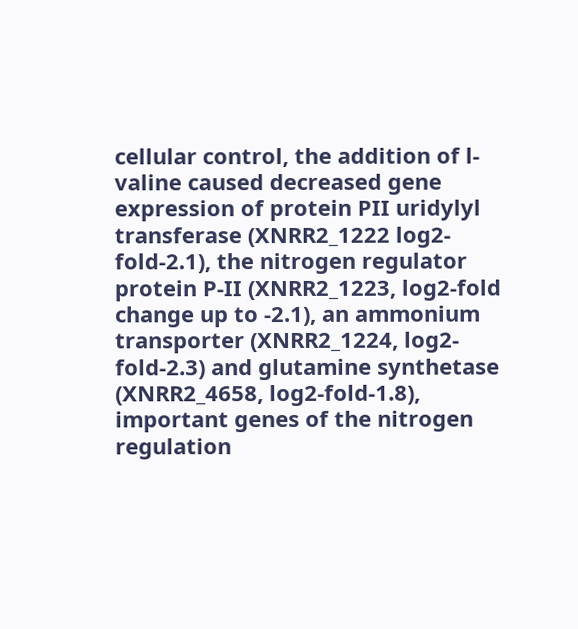cellular control, the addition of l-valine caused decreased gene expression of protein PII uridylyl transferase (XNRR2_1222 log2-fold-2.1), the nitrogen regulator protein P-II (XNRR2_1223, log2-fold change up to -2.1), an ammonium transporter (XNRR2_1224, log2-fold-2.3) and glutamine synthetase (XNRR2_4658, log2-fold-1.8), important genes of the nitrogen regulation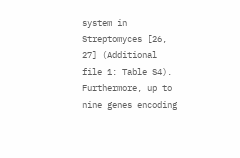system in Streptomyces [26, 27] (Additional file 1: Table S4). Furthermore, up to nine genes encoding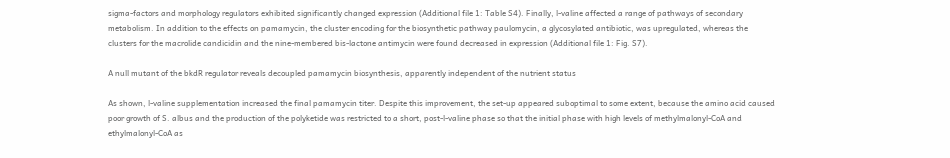sigma-factors and morphology regulators exhibited significantly changed expression (Additional file 1: Table S4). Finally, l-valine affected a range of pathways of secondary metabolism. In addition to the effects on pamamycin, the cluster encoding for the biosynthetic pathway paulomycin, a glycosylated antibiotic, was upregulated, whereas the clusters for the macrolide candicidin and the nine-membered bis-lactone antimycin were found decreased in expression (Additional file 1: Fig. S7).

A null mutant of the bkdR regulator reveals decoupled pamamycin biosynthesis, apparently independent of the nutrient status

As shown, l-valine supplementation increased the final pamamycin titer. Despite this improvement, the set-up appeared suboptimal to some extent, because the amino acid caused poor growth of S. albus and the production of the polyketide was restricted to a short, post-l-valine phase so that the initial phase with high levels of methylmalonyl-CoA and ethylmalonyl-CoA as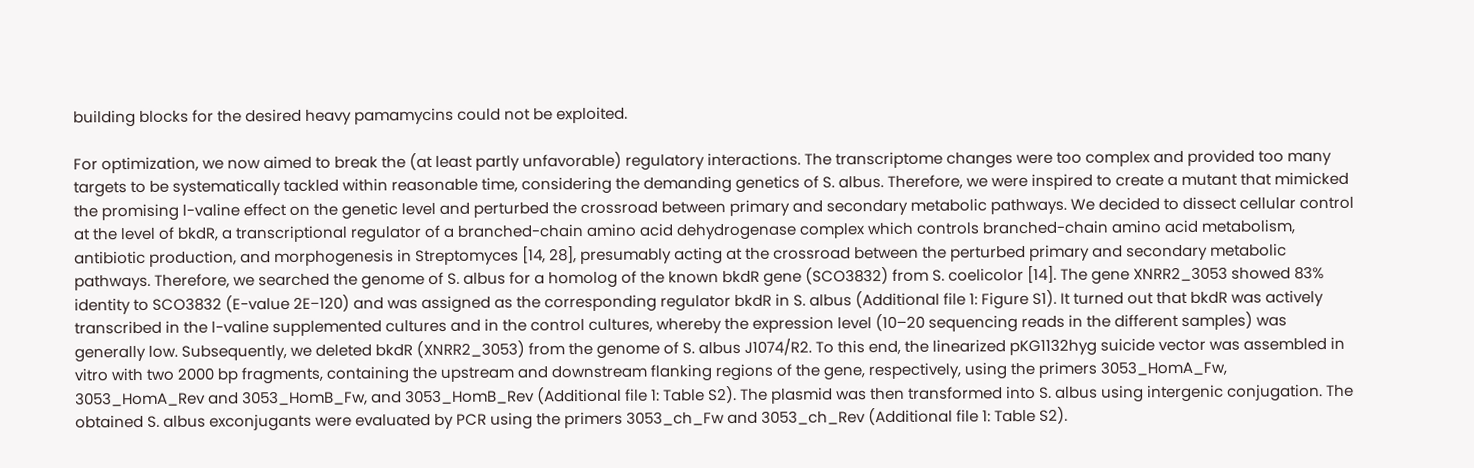building blocks for the desired heavy pamamycins could not be exploited.

For optimization, we now aimed to break the (at least partly unfavorable) regulatory interactions. The transcriptome changes were too complex and provided too many targets to be systematically tackled within reasonable time, considering the demanding genetics of S. albus. Therefore, we were inspired to create a mutant that mimicked the promising l-valine effect on the genetic level and perturbed the crossroad between primary and secondary metabolic pathways. We decided to dissect cellular control at the level of bkdR, a transcriptional regulator of a branched-chain amino acid dehydrogenase complex which controls branched-chain amino acid metabolism, antibiotic production, and morphogenesis in Streptomyces [14, 28], presumably acting at the crossroad between the perturbed primary and secondary metabolic pathways. Therefore, we searched the genome of S. albus for a homolog of the known bkdR gene (SCO3832) from S. coelicolor [14]. The gene XNRR2_3053 showed 83% identity to SCO3832 (E-value 2E−120) and was assigned as the corresponding regulator bkdR in S. albus (Additional file 1: Figure S1). It turned out that bkdR was actively transcribed in the l-valine supplemented cultures and in the control cultures, whereby the expression level (10–20 sequencing reads in the different samples) was generally low. Subsequently, we deleted bkdR (XNRR2_3053) from the genome of S. albus J1074/R2. To this end, the linearized pKG1132hyg suicide vector was assembled in vitro with two 2000 bp fragments, containing the upstream and downstream flanking regions of the gene, respectively, using the primers 3053_HomA_Fw, 3053_HomA_Rev and 3053_HomB_Fw, and 3053_HomB_Rev (Additional file 1: Table S2). The plasmid was then transformed into S. albus using intergenic conjugation. The obtained S. albus exconjugants were evaluated by PCR using the primers 3053_ch_Fw and 3053_ch_Rev (Additional file 1: Table S2).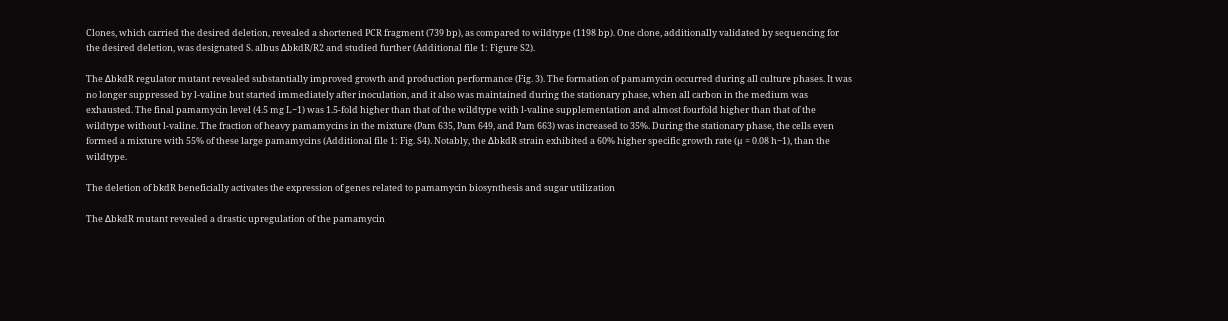Clones, which carried the desired deletion, revealed a shortened PCR fragment (739 bp), as compared to wildtype (1198 bp). One clone, additionally validated by sequencing for the desired deletion, was designated S. albus ΔbkdR/R2 and studied further (Additional file 1: Figure S2).

The ΔbkdR regulator mutant revealed substantially improved growth and production performance (Fig. 3). The formation of pamamycin occurred during all culture phases. It was no longer suppressed by l-valine but started immediately after inoculation, and it also was maintained during the stationary phase, when all carbon in the medium was exhausted. The final pamamycin level (4.5 mg L−1) was 1.5-fold higher than that of the wildtype with l-valine supplementation and almost fourfold higher than that of the wildtype without l-valine. The fraction of heavy pamamycins in the mixture (Pam 635, Pam 649, and Pam 663) was increased to 35%. During the stationary phase, the cells even formed a mixture with 55% of these large pamamycins (Additional file 1: Fig. S4). Notably, the ΔbkdR strain exhibited a 60% higher specific growth rate (µ = 0.08 h−1), than the wildtype.

The deletion of bkdR beneficially activates the expression of genes related to pamamycin biosynthesis and sugar utilization

The ΔbkdR mutant revealed a drastic upregulation of the pamamycin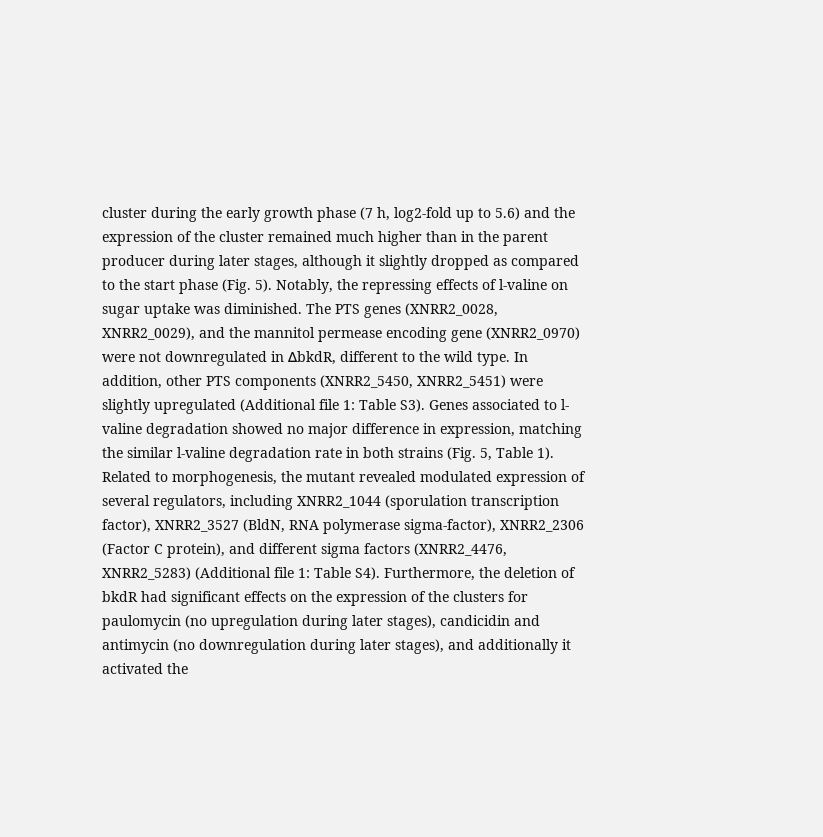cluster during the early growth phase (7 h, log2-fold up to 5.6) and the expression of the cluster remained much higher than in the parent producer during later stages, although it slightly dropped as compared to the start phase (Fig. 5). Notably, the repressing effects of l-valine on sugar uptake was diminished. The PTS genes (XNRR2_0028, XNRR2_0029), and the mannitol permease encoding gene (XNRR2_0970) were not downregulated in ΔbkdR, different to the wild type. In addition, other PTS components (XNRR2_5450, XNRR2_5451) were slightly upregulated (Additional file 1: Table S3). Genes associated to l-valine degradation showed no major difference in expression, matching the similar l-valine degradation rate in both strains (Fig. 5, Table 1). Related to morphogenesis, the mutant revealed modulated expression of several regulators, including XNRR2_1044 (sporulation transcription factor), XNRR2_3527 (BldN, RNA polymerase sigma-factor), XNRR2_2306 (Factor C protein), and different sigma factors (XNRR2_4476, XNRR2_5283) (Additional file 1: Table S4). Furthermore, the deletion of bkdR had significant effects on the expression of the clusters for paulomycin (no upregulation during later stages), candicidin and antimycin (no downregulation during later stages), and additionally it activated the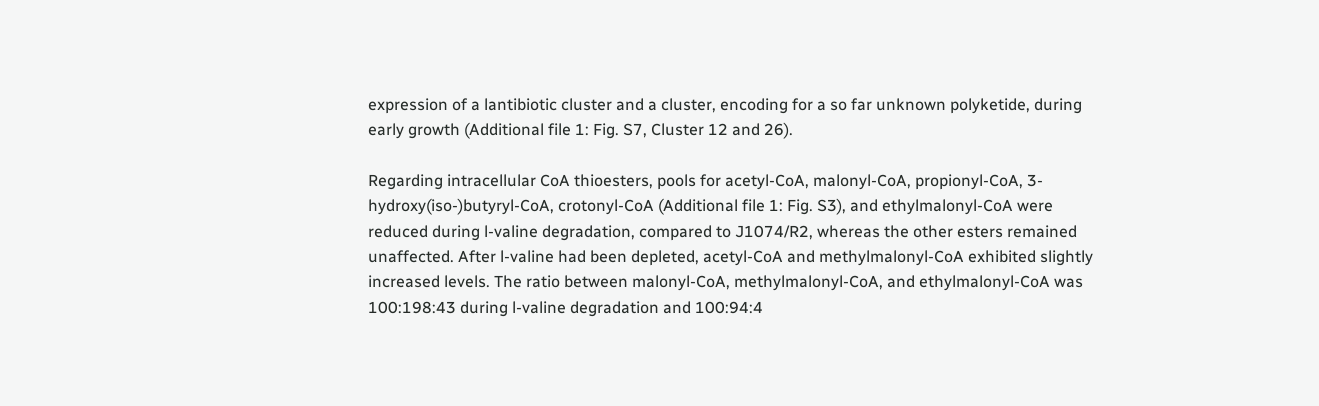expression of a lantibiotic cluster and a cluster, encoding for a so far unknown polyketide, during early growth (Additional file 1: Fig. S7, Cluster 12 and 26).

Regarding intracellular CoA thioesters, pools for acetyl-CoA, malonyl-CoA, propionyl-CoA, 3-hydroxy(iso-)butyryl-CoA, crotonyl-CoA (Additional file 1: Fig. S3), and ethylmalonyl-CoA were reduced during l-valine degradation, compared to J1074/R2, whereas the other esters remained unaffected. After l-valine had been depleted, acetyl-CoA and methylmalonyl-CoA exhibited slightly increased levels. The ratio between malonyl-CoA, methylmalonyl-CoA, and ethylmalonyl-CoA was 100:198:43 during l-valine degradation and 100:94:4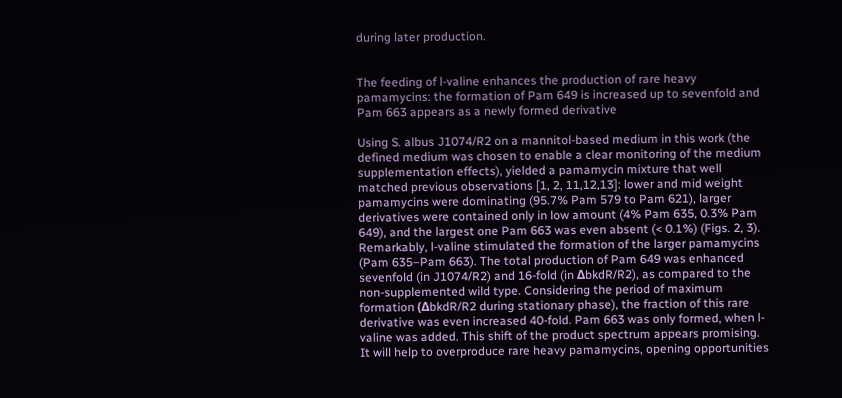during later production.


The feeding of l-valine enhances the production of rare heavy pamamycins: the formation of Pam 649 is increased up to sevenfold and Pam 663 appears as a newly formed derivative

Using S. albus J1074/R2 on a mannitol-based medium in this work (the defined medium was chosen to enable a clear monitoring of the medium supplementation effects), yielded a pamamycin mixture that well matched previous observations [1, 2, 11,12,13]: lower and mid weight pamamycins were dominating (95.7% Pam 579 to Pam 621), larger derivatives were contained only in low amount (4% Pam 635, 0.3% Pam 649), and the largest one Pam 663 was even absent (< 0.1%) (Figs. 2, 3). Remarkably, l-valine stimulated the formation of the larger pamamycins (Pam 635–Pam 663). The total production of Pam 649 was enhanced sevenfold (in J1074/R2) and 16-fold (in ΔbkdR/R2), as compared to the non-supplemented wild type. Considering the period of maximum formation (ΔbkdR/R2 during stationary phase), the fraction of this rare derivative was even increased 40-fold. Pam 663 was only formed, when l-valine was added. This shift of the product spectrum appears promising. It will help to overproduce rare heavy pamamycins, opening opportunities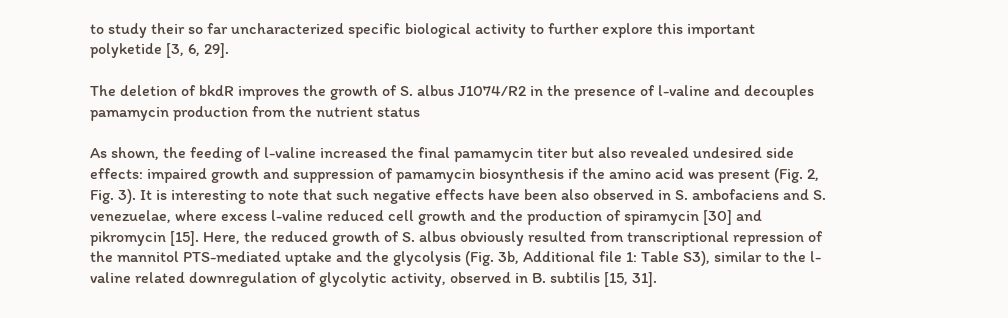to study their so far uncharacterized specific biological activity to further explore this important polyketide [3, 6, 29].

The deletion of bkdR improves the growth of S. albus J1074/R2 in the presence of l-valine and decouples pamamycin production from the nutrient status

As shown, the feeding of l-valine increased the final pamamycin titer but also revealed undesired side effects: impaired growth and suppression of pamamycin biosynthesis if the amino acid was present (Fig. 2, Fig. 3). It is interesting to note that such negative effects have been also observed in S. ambofaciens and S. venezuelae, where excess l-valine reduced cell growth and the production of spiramycin [30] and pikromycin [15]. Here, the reduced growth of S. albus obviously resulted from transcriptional repression of the mannitol PTS-mediated uptake and the glycolysis (Fig. 3b, Additional file 1: Table S3), similar to the l-valine related downregulation of glycolytic activity, observed in B. subtilis [15, 31].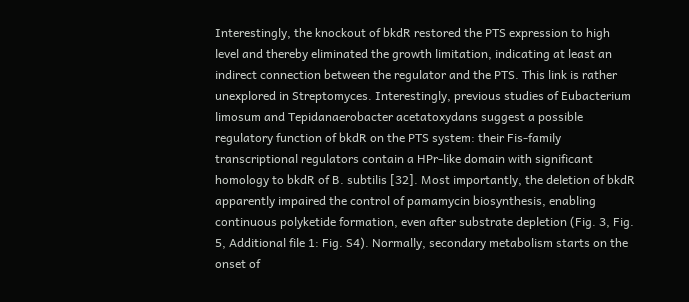Interestingly, the knockout of bkdR restored the PTS expression to high level and thereby eliminated the growth limitation, indicating at least an indirect connection between the regulator and the PTS. This link is rather unexplored in Streptomyces. Interestingly, previous studies of Eubacterium limosum and Tepidanaerobacter acetatoxydans suggest a possible regulatory function of bkdR on the PTS system: their Fis-family transcriptional regulators contain a HPr-like domain with significant homology to bkdR of B. subtilis [32]. Most importantly, the deletion of bkdR apparently impaired the control of pamamycin biosynthesis, enabling continuous polyketide formation, even after substrate depletion (Fig. 3, Fig. 5, Additional file 1: Fig. S4). Normally, secondary metabolism starts on the onset of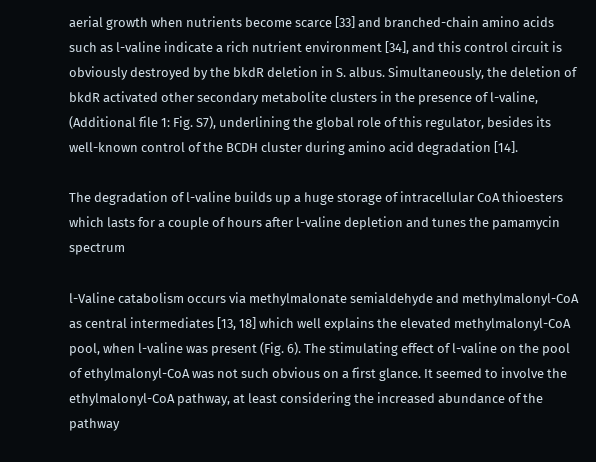aerial growth when nutrients become scarce [33] and branched-chain amino acids such as l-valine indicate a rich nutrient environment [34], and this control circuit is obviously destroyed by the bkdR deletion in S. albus. Simultaneously, the deletion of bkdR activated other secondary metabolite clusters in the presence of l-valine, (Additional file 1: Fig. S7), underlining the global role of this regulator, besides its well-known control of the BCDH cluster during amino acid degradation [14].

The degradation of l-valine builds up a huge storage of intracellular CoA thioesters which lasts for a couple of hours after l-valine depletion and tunes the pamamycin spectrum

l-Valine catabolism occurs via methylmalonate semialdehyde and methylmalonyl-CoA as central intermediates [13, 18] which well explains the elevated methylmalonyl-CoA pool, when l-valine was present (Fig. 6). The stimulating effect of l-valine on the pool of ethylmalonyl-CoA was not such obvious on a first glance. It seemed to involve the ethylmalonyl-CoA pathway, at least considering the increased abundance of the pathway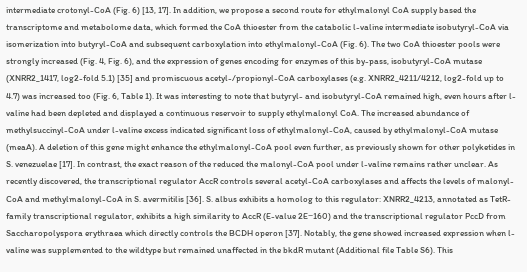intermediate crotonyl-CoA (Fig. 6) [13, 17]. In addition, we propose a second route for ethylmalonyl CoA supply based the transcriptome and metabolome data, which formed the CoA thioester from the catabolic l-valine intermediate isobutyryl-CoA via isomerization into butyryl-CoA and subsequent carboxylation into ethylmalonyl-CoA (Fig. 6). The two CoA thioester pools were strongly increased (Fig. 4, Fig. 6), and the expression of genes encoding for enzymes of this by-pass, isobutyryl-CoA mutase (XNRR2_1417, log2-fold 5.1) [35] and promiscuous acetyl-/propionyl-CoA carboxylases (e.g. XNRR2_4211/4212, log2-fold up to 4.7) was increased too (Fig. 6, Table 1). It was interesting to note that butyryl- and isobutyryl-CoA remained high, even hours after l-valine had been depleted and displayed a continuous reservoir to supply ethylmalonyl CoA. The increased abundance of methylsuccinyl-CoA under l-valine excess indicated significant loss of ethylmalonyl-CoA, caused by ethylmalonyl-CoA mutase (meaA). A deletion of this gene might enhance the ethylmalonyl-CoA pool even further, as previously shown for other polyketides in S. venezuelae [17]. In contrast, the exact reason of the reduced the malonyl-CoA pool under l-valine remains rather unclear. As recently discovered, the transcriptional regulator AccR controls several acetyl-CoA carboxylases and affects the levels of malonyl-CoA and methylmalonyl-CoA in S. avermitilis [36]. S. albus exhibits a homolog to this regulator: XNRR2_4213, annotated as TetR-family transcriptional regulator, exhibits a high similarity to AccR (E-value 2E−160) and the transcriptional regulator PccD from Saccharopolyspora erythraea which directly controls the BCDH operon [37]. Notably, the gene showed increased expression when l-valine was supplemented to the wildtype but remained unaffected in the bkdR mutant (Additional file Table S6). This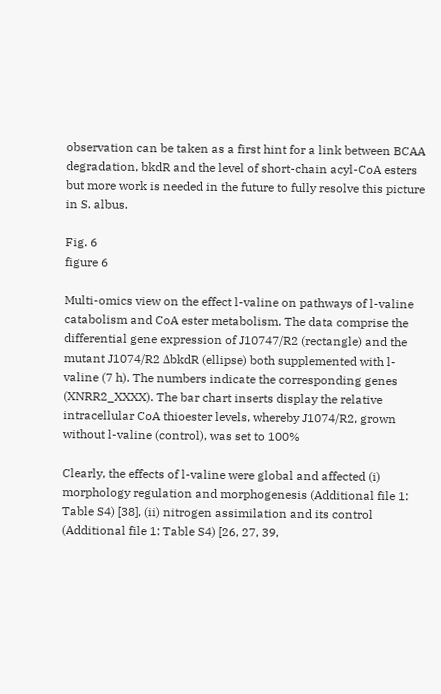observation can be taken as a first hint for a link between BCAA degradation, bkdR and the level of short-chain acyl-CoA esters but more work is needed in the future to fully resolve this picture in S. albus.

Fig. 6
figure 6

Multi-omics view on the effect l-valine on pathways of l-valine catabolism and CoA ester metabolism. The data comprise the differential gene expression of J10747/R2 (rectangle) and the mutant J1074/R2 ΔbkdR (ellipse) both supplemented with l-valine (7 h). The numbers indicate the corresponding genes (XNRR2_XXXX). The bar chart inserts display the relative intracellular CoA thioester levels, whereby J1074/R2, grown without l-valine (control), was set to 100%

Clearly, the effects of l-valine were global and affected (i) morphology regulation and morphogenesis (Additional file 1: Table S4) [38], (ii) nitrogen assimilation and its control (Additional file 1: Table S4) [26, 27, 39,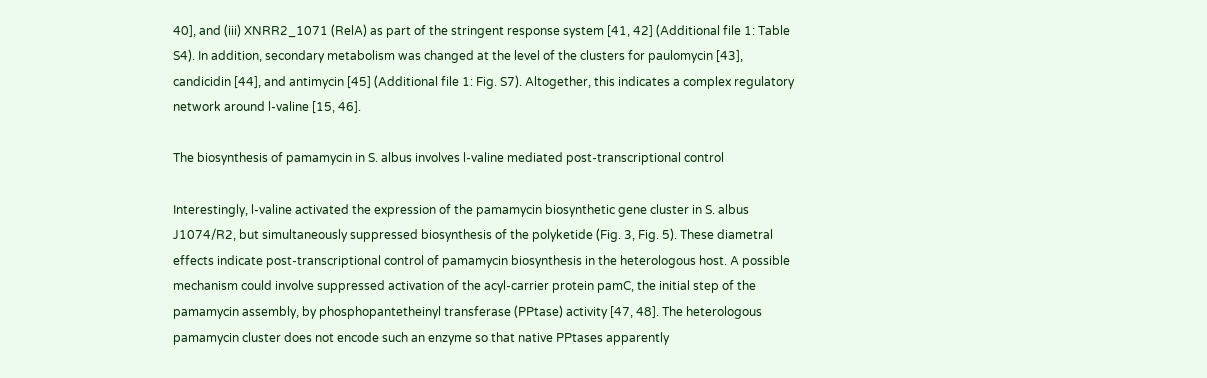40], and (iii) XNRR2_1071 (RelA) as part of the stringent response system [41, 42] (Additional file 1: Table S4). In addition, secondary metabolism was changed at the level of the clusters for paulomycin [43], candicidin [44], and antimycin [45] (Additional file 1: Fig. S7). Altogether, this indicates a complex regulatory network around l-valine [15, 46].

The biosynthesis of pamamycin in S. albus involves l-valine mediated post-transcriptional control

Interestingly, l-valine activated the expression of the pamamycin biosynthetic gene cluster in S. albus J1074/R2, but simultaneously suppressed biosynthesis of the polyketide (Fig. 3, Fig. 5). These diametral effects indicate post-transcriptional control of pamamycin biosynthesis in the heterologous host. A possible mechanism could involve suppressed activation of the acyl-carrier protein pamC, the initial step of the pamamycin assembly, by phosphopantetheinyl transferase (PPtase) activity [47, 48]. The heterologous pamamycin cluster does not encode such an enzyme so that native PPtases apparently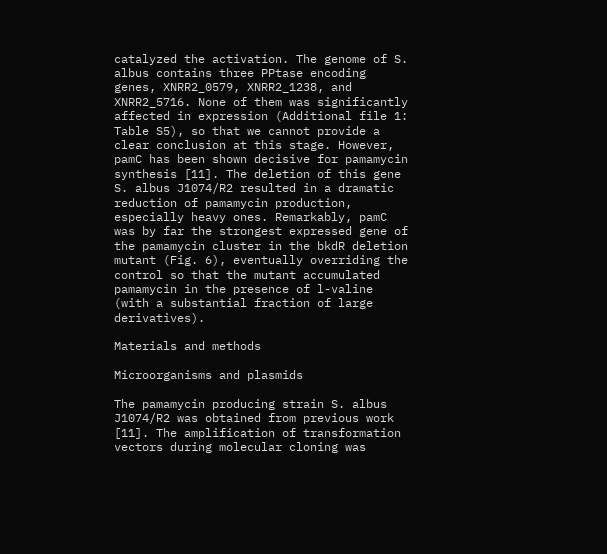catalyzed the activation. The genome of S. albus contains three PPtase encoding genes, XNRR2_0579, XNRR2_1238, and XNRR2_5716. None of them was significantly affected in expression (Additional file 1: Table S5), so that we cannot provide a clear conclusion at this stage. However, pamC has been shown decisive for pamamycin synthesis [11]. The deletion of this gene S. albus J1074/R2 resulted in a dramatic reduction of pamamycin production, especially heavy ones. Remarkably, pamC was by far the strongest expressed gene of the pamamycin cluster in the bkdR deletion mutant (Fig. 6), eventually overriding the control so that the mutant accumulated pamamycin in the presence of l-valine (with a substantial fraction of large derivatives).

Materials and methods

Microorganisms and plasmids

The pamamycin producing strain S. albus J1074/R2 was obtained from previous work [11]. The amplification of transformation vectors during molecular cloning was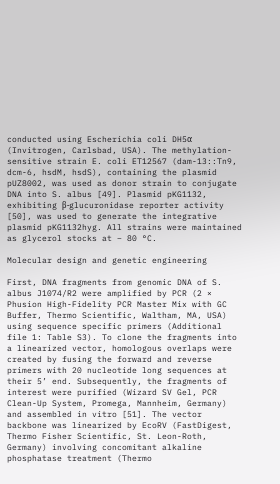conducted using Escherichia coli DH5α (Invitrogen, Carlsbad, USA). The methylation-sensitive strain E. coli ET12567 (dam-13::Tn9, dcm-6, hsdM, hsdS), containing the plasmid pUZ8002, was used as donor strain to conjugate DNA into S. albus [49]. Plasmid pKG1132, exhibiting β-glucuronidase reporter activity [50], was used to generate the integrative plasmid pKG1132hyg. All strains were maintained as glycerol stocks at − 80 °C.

Molecular design and genetic engineering

First, DNA fragments from genomic DNA of S. albus J1074/R2 were amplified by PCR (2 × Phusion High-Fidelity PCR Master Mix with GC Buffer, Thermo Scientific, Waltham, MA, USA) using sequence specific primers (Additional file 1: Table S3). To clone the fragments into a linearized vector, homologous overlaps were created by fusing the forward and reverse primers with 20 nucleotide long sequences at their 5’ end. Subsequently, the fragments of interest were purified (Wizard SV Gel, PCR Clean-Up System, Promega, Mannheim, Germany) and assembled in vitro [51]. The vector backbone was linearized by EcoRV (FastDigest, Thermo Fisher Scientific, St. Leon-Roth, Germany) involving concomitant alkaline phosphatase treatment (Thermo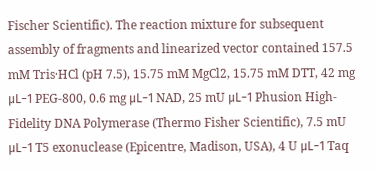Fischer Scientific). The reaction mixture for subsequent assembly of fragments and linearized vector contained 157.5 mM Tris·HCl (pH 7.5), 15.75 mM MgCl2, 15.75 mM DTT, 42 mg μL−1 PEG-800, 0.6 mg μL−1 NAD, 25 mU μL−1 Phusion High-Fidelity DNA Polymerase (Thermo Fisher Scientific), 7.5 mU μL−1 T5 exonuclease (Epicentre, Madison, USA), 4 U μL−1 Taq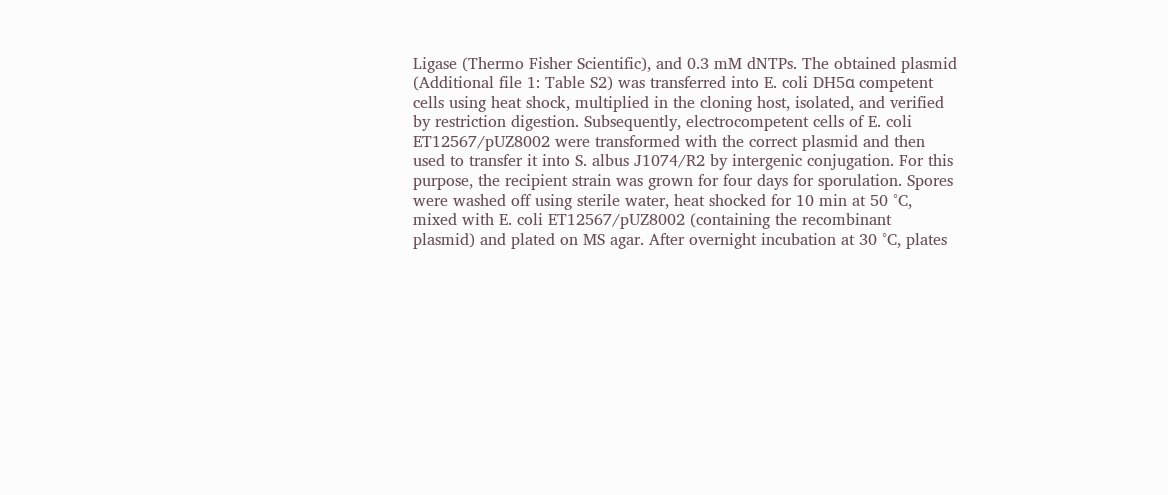Ligase (Thermo Fisher Scientific), and 0.3 mM dNTPs. The obtained plasmid (Additional file 1: Table S2) was transferred into E. coli DH5α competent cells using heat shock, multiplied in the cloning host, isolated, and verified by restriction digestion. Subsequently, electrocompetent cells of E. coli ET12567/pUZ8002 were transformed with the correct plasmid and then used to transfer it into S. albus J1074/R2 by intergenic conjugation. For this purpose, the recipient strain was grown for four days for sporulation. Spores were washed off using sterile water, heat shocked for 10 min at 50 °C, mixed with E. coli ET12567/pUZ8002 (containing the recombinant plasmid) and plated on MS agar. After overnight incubation at 30 °C, plates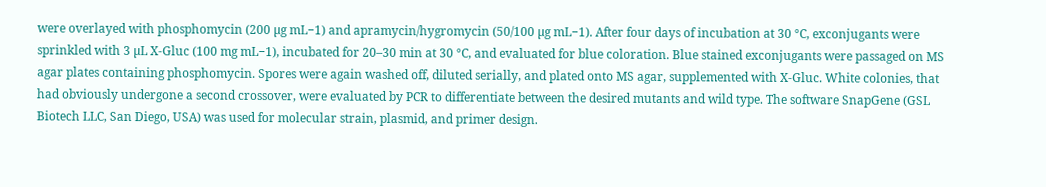were overlayed with phosphomycin (200 µg mL−1) and apramycin/hygromycin (50/100 µg mL−1). After four days of incubation at 30 °C, exconjugants were sprinkled with 3 µL X-Gluc (100 mg mL−1), incubated for 20–30 min at 30 °C, and evaluated for blue coloration. Blue stained exconjugants were passaged on MS agar plates containing phosphomycin. Spores were again washed off, diluted serially, and plated onto MS agar, supplemented with X-Gluc. White colonies, that had obviously undergone a second crossover, were evaluated by PCR to differentiate between the desired mutants and wild type. The software SnapGene (GSL Biotech LLC, San Diego, USA) was used for molecular strain, plasmid, and primer design.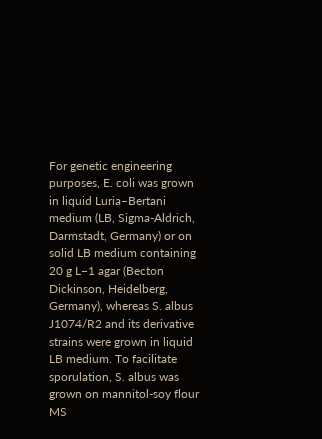For genetic engineering purposes, E. coli was grown in liquid Luria–Bertani medium (LB, Sigma-Aldrich, Darmstadt, Germany) or on solid LB medium containing 20 g L−1 agar (Becton Dickinson, Heidelberg, Germany), whereas S. albus J1074/R2 and its derivative strains were grown in liquid LB medium. To facilitate sporulation, S. albus was grown on mannitol-soy flour MS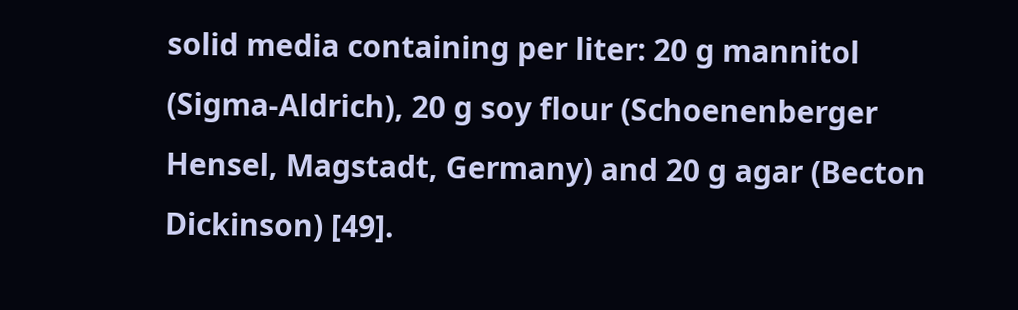solid media containing per liter: 20 g mannitol (Sigma-Aldrich), 20 g soy flour (Schoenenberger Hensel, Magstadt, Germany) and 20 g agar (Becton Dickinson) [49].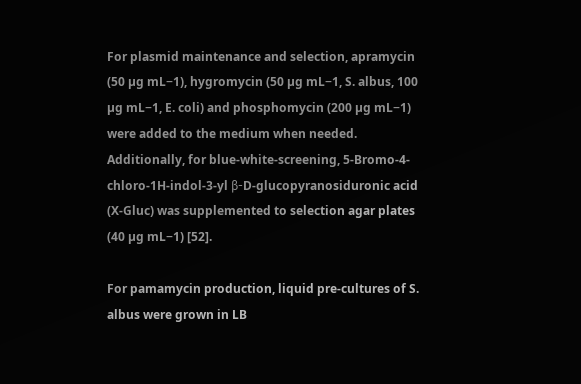For plasmid maintenance and selection, apramycin (50 µg mL−1), hygromycin (50 µg mL−1, S. albus, 100 µg mL−1, E. coli) and phosphomycin (200 µg mL−1) were added to the medium when needed. Additionally, for blue-white-screening, 5-Bromo-4-chloro-1H-indol-3-yl β-D-glucopyranosiduronic acid (X-Gluc) was supplemented to selection agar plates (40 µg mL−1) [52].

For pamamycin production, liquid pre-cultures of S. albus were grown in LB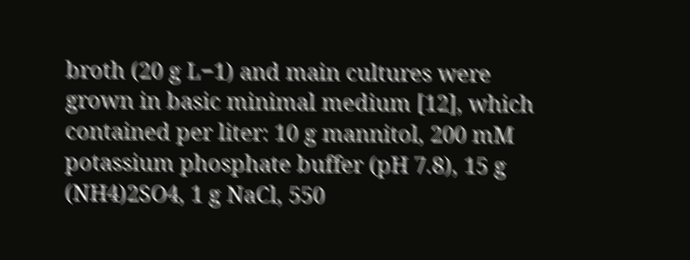broth (20 g L−1) and main cultures were grown in basic minimal medium [12], which contained per liter: 10 g mannitol, 200 mM potassium phosphate buffer (pH 7.8), 15 g (NH4)2SO4, 1 g NaCl, 550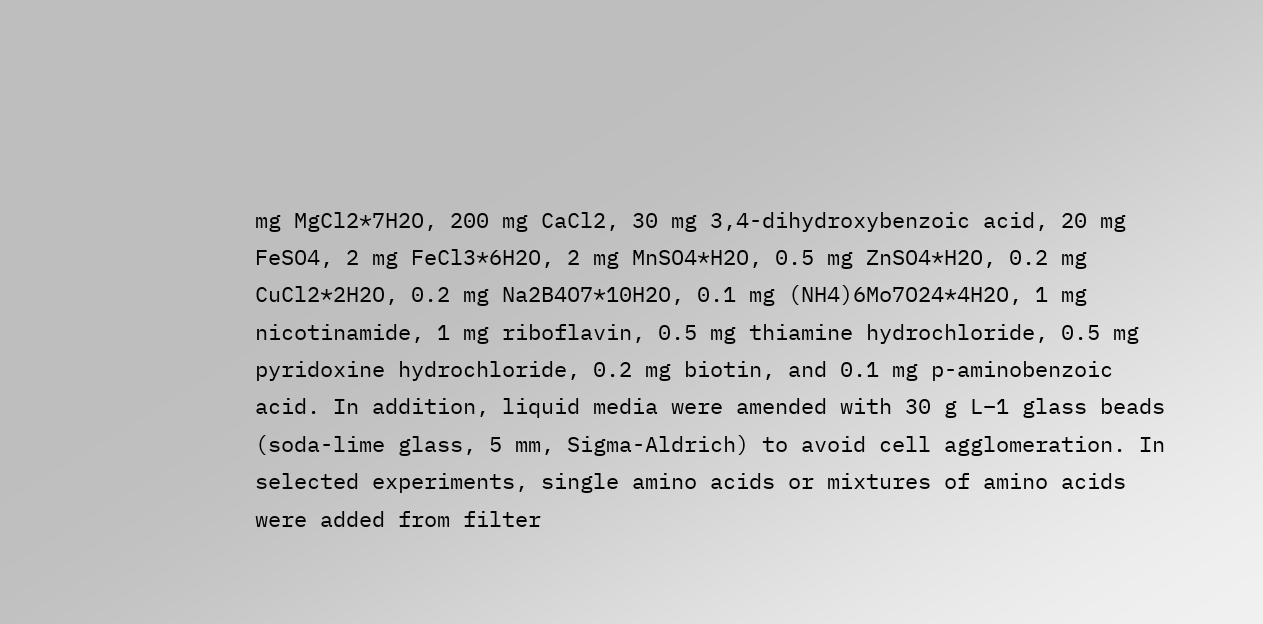mg MgCl2*7H2O, 200 mg CaCl2, 30 mg 3,4-dihydroxybenzoic acid, 20 mg FeSO4, 2 mg FeCl3*6H2O, 2 mg MnSO4*H2O, 0.5 mg ZnSO4*H2O, 0.2 mg CuCl2*2H2O, 0.2 mg Na2B4O7*10H2O, 0.1 mg (NH4)6Mo7O24*4H2O, 1 mg nicotinamide, 1 mg riboflavin, 0.5 mg thiamine hydrochloride, 0.5 mg pyridoxine hydrochloride, 0.2 mg biotin, and 0.1 mg p-aminobenzoic acid. In addition, liquid media were amended with 30 g L−1 glass beads (soda-lime glass, 5 mm, Sigma-Aldrich) to avoid cell agglomeration. In selected experiments, single amino acids or mixtures of amino acids were added from filter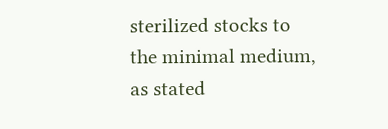sterilized stocks to the minimal medium, as stated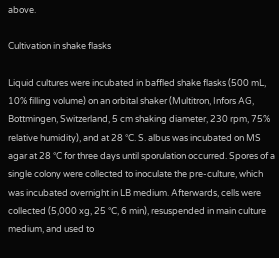above.

Cultivation in shake flasks

Liquid cultures were incubated in baffled shake flasks (500 mL, 10% filling volume) on an orbital shaker (Multitron, Infors AG, Bottmingen, Switzerland, 5 cm shaking diameter, 230 rpm, 75% relative humidity), and at 28 °C. S. albus was incubated on MS agar at 28 °C for three days until sporulation occurred. Spores of a single colony were collected to inoculate the pre-culture, which was incubated overnight in LB medium. Afterwards, cells were collected (5,000 xg, 25 °C, 6 min), resuspended in main culture medium, and used to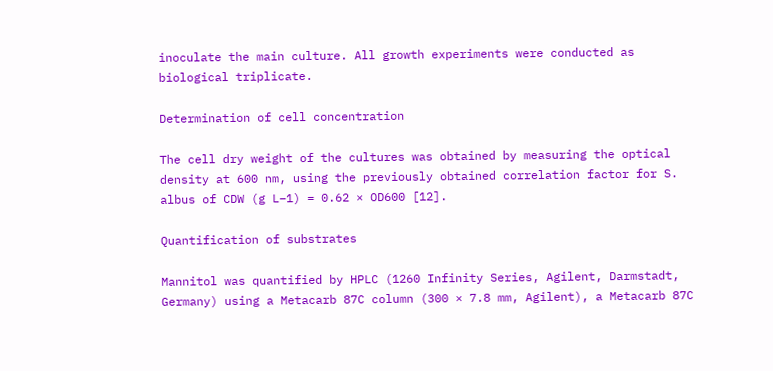inoculate the main culture. All growth experiments were conducted as biological triplicate.

Determination of cell concentration

The cell dry weight of the cultures was obtained by measuring the optical density at 600 nm, using the previously obtained correlation factor for S. albus of CDW (g L−1) = 0.62 × OD600 [12].

Quantification of substrates

Mannitol was quantified by HPLC (1260 Infinity Series, Agilent, Darmstadt, Germany) using a Metacarb 87C column (300 × 7.8 mm, Agilent), a Metacarb 87C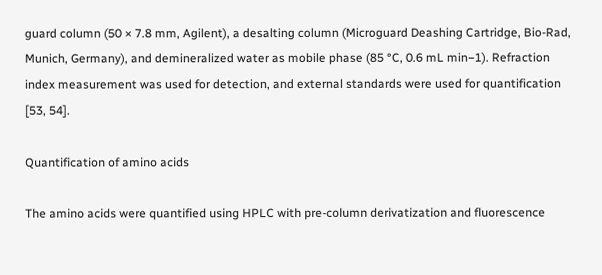guard column (50 × 7.8 mm, Agilent), a desalting column (Microguard Deashing Cartridge, Bio-Rad, Munich, Germany), and demineralized water as mobile phase (85 °C, 0.6 mL min−1). Refraction index measurement was used for detection, and external standards were used for quantification [53, 54].

Quantification of amino acids

The amino acids were quantified using HPLC with pre-column derivatization and fluorescence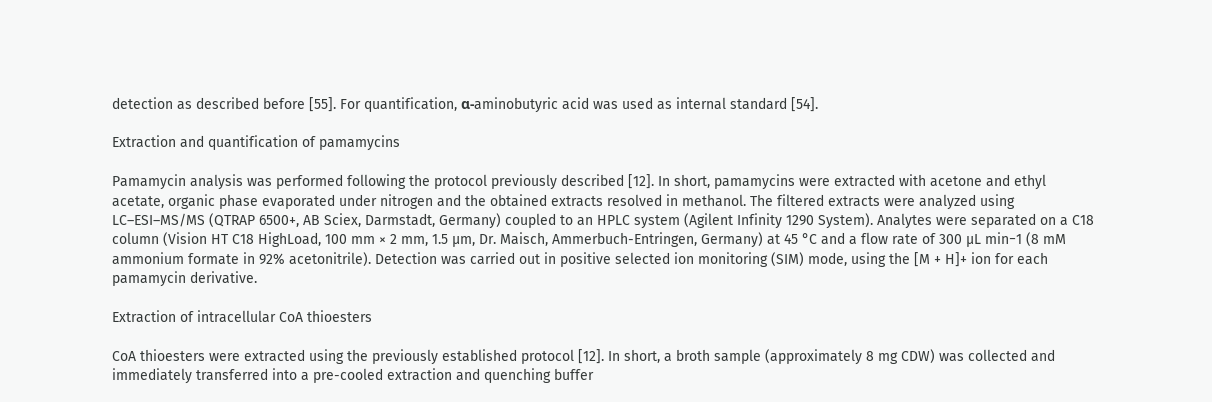detection as described before [55]. For quantification, α-aminobutyric acid was used as internal standard [54].

Extraction and quantification of pamamycins

Pamamycin analysis was performed following the protocol previously described [12]. In short, pamamycins were extracted with acetone and ethyl acetate, organic phase evaporated under nitrogen and the obtained extracts resolved in methanol. The filtered extracts were analyzed using LC–ESI–MS/MS (QTRAP 6500+, AB Sciex, Darmstadt, Germany) coupled to an HPLC system (Agilent Infinity 1290 System). Analytes were separated on a C18 column (Vision HT C18 HighLoad, 100 mm × 2 mm, 1.5 µm, Dr. Maisch, Ammerbuch-Entringen, Germany) at 45 °C and a flow rate of 300 µL min−1 (8 mM ammonium formate in 92% acetonitrile). Detection was carried out in positive selected ion monitoring (SIM) mode, using the [M + H]+ ion for each pamamycin derivative.

Extraction of intracellular CoA thioesters

CoA thioesters were extracted using the previously established protocol [12]. In short, a broth sample (approximately 8 mg CDW) was collected and immediately transferred into a pre-cooled extraction and quenching buffer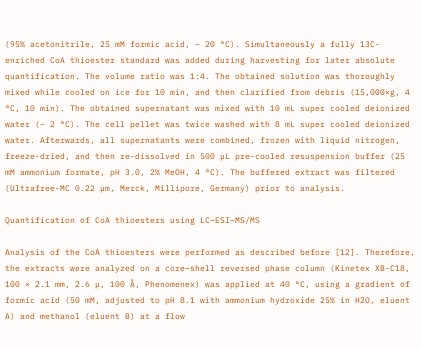(95% acetonitrile, 25 mM formic acid, − 20 °C). Simultaneously a fully 13C-enriched CoA thioester standard was added during harvesting for later absolute quantification. The volume ratio was 1:4. The obtained solution was thoroughly mixed while cooled on ice for 10 min, and then clarified from debris (15,000×g, 4 °C, 10 min). The obtained supernatant was mixed with 10 mL super cooled deionized water (− 2 °C). The cell pellet was twice washed with 8 mL super cooled deionized water. Afterwards, all supernatants were combined, frozen with liquid nitrogen, freeze-dried, and then re-dissolved in 500 µL pre-cooled resuspension buffer (25 mM ammonium formate, pH 3.0, 2% MeOH, 4 °C). The buffered extract was filtered (Ultrafree-MC 0.22 µm, Merck, Millipore, Germany) prior to analysis.

Quantification of CoA thioesters using LC–ESI–MS/MS

Analysis of the CoA thioesters were performed as described before [12]. Therefore, the extracts were analyzed on a core–shell reversed phase column (Kinetex XB-C18, 100 × 2.1 mm, 2.6 µ, 100 Å, Phenomenex) was applied at 40 °C, using a gradient of formic acid (50 mM, adjusted to pH 8.1 with ammonium hydroxide 25% in H2O, eluent A) and methanol (eluent B) at a flow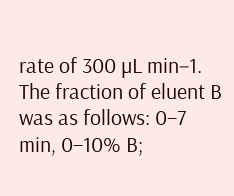rate of 300 µL min−1. The fraction of eluent B was as follows: 0–7 min, 0–10% B;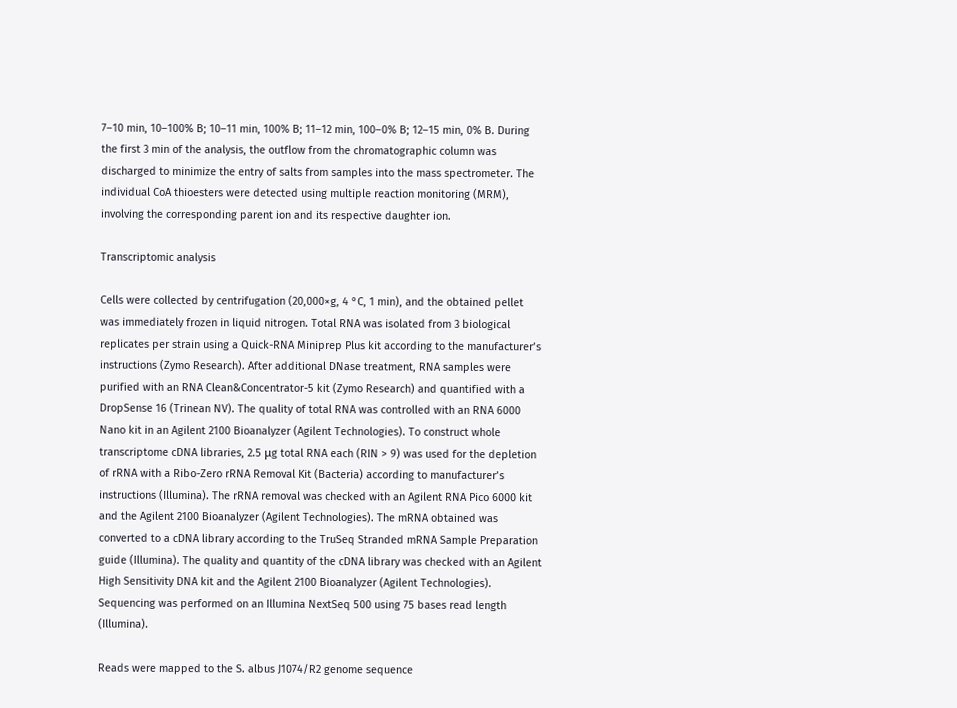7–10 min, 10–100% B; 10–11 min, 100% B; 11–12 min, 100–0% B; 12–15 min, 0% B. During the first 3 min of the analysis, the outflow from the chromatographic column was discharged to minimize the entry of salts from samples into the mass spectrometer. The individual CoA thioesters were detected using multiple reaction monitoring (MRM), involving the corresponding parent ion and its respective daughter ion.

Transcriptomic analysis

Cells were collected by centrifugation (20,000×g, 4 °C, 1 min), and the obtained pellet was immediately frozen in liquid nitrogen. Total RNA was isolated from 3 biological replicates per strain using a Quick-RNA Miniprep Plus kit according to the manufacturer’s instructions (Zymo Research). After additional DNase treatment, RNA samples were purified with an RNA Clean&Concentrator-5 kit (Zymo Research) and quantified with a DropSense 16 (Trinean NV). The quality of total RNA was controlled with an RNA 6000 Nano kit in an Agilent 2100 Bioanalyzer (Agilent Technologies). To construct whole transcriptome cDNA libraries, 2.5 μg total RNA each (RIN > 9) was used for the depletion of rRNA with a Ribo-Zero rRNA Removal Kit (Bacteria) according to manufacturer’s instructions (Illumina). The rRNA removal was checked with an Agilent RNA Pico 6000 kit and the Agilent 2100 Bioanalyzer (Agilent Technologies). The mRNA obtained was converted to a cDNA library according to the TruSeq Stranded mRNA Sample Preparation guide (Illumina). The quality and quantity of the cDNA library was checked with an Agilent High Sensitivity DNA kit and the Agilent 2100 Bioanalyzer (Agilent Technologies). Sequencing was performed on an Illumina NextSeq 500 using 75 bases read length (Illumina).

Reads were mapped to the S. albus J1074/R2 genome sequence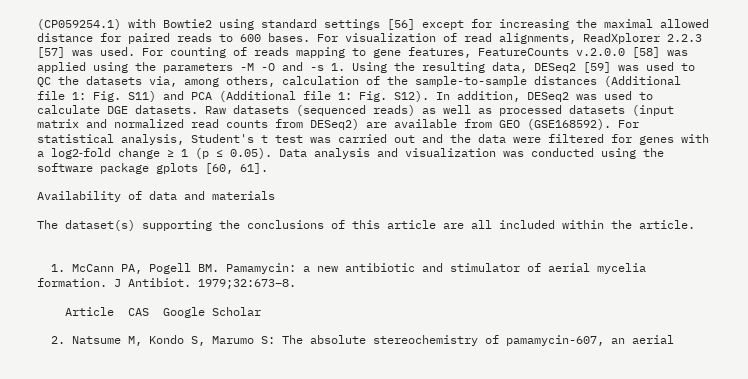(CP059254.1) with Bowtie2 using standard settings [56] except for increasing the maximal allowed distance for paired reads to 600 bases. For visualization of read alignments, ReadXplorer 2.2.3 [57] was used. For counting of reads mapping to gene features, FeatureCounts v.2.0.0 [58] was applied using the parameters -M -O and -s 1. Using the resulting data, DESeq2 [59] was used to QC the datasets via, among others, calculation of the sample-to-sample distances (Additional file 1: Fig. S11) and PCA (Additional file 1: Fig. S12). In addition, DESeq2 was used to calculate DGE datasets. Raw datasets (sequenced reads) as well as processed datasets (input matrix and normalized read counts from DESeq2) are available from GEO (GSE168592). For statistical analysis, Student's t test was carried out and the data were filtered for genes with a log2‐fold change ≥ 1 (p ≤ 0.05). Data analysis and visualization was conducted using the software package gplots [60, 61].

Availability of data and materials

The dataset(s) supporting the conclusions of this article are all included within the article.


  1. McCann PA, Pogell BM. Pamamycin: a new antibiotic and stimulator of aerial mycelia formation. J Antibiot. 1979;32:673–8.

    Article  CAS  Google Scholar

  2. Natsume M, Kondo S, Marumo S: The absolute stereochemistry of pamamycin-607, an aerial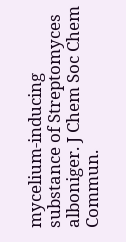mycelium-inducing substance of Streptomyces alboniger. J Chem Soc Chem Commun.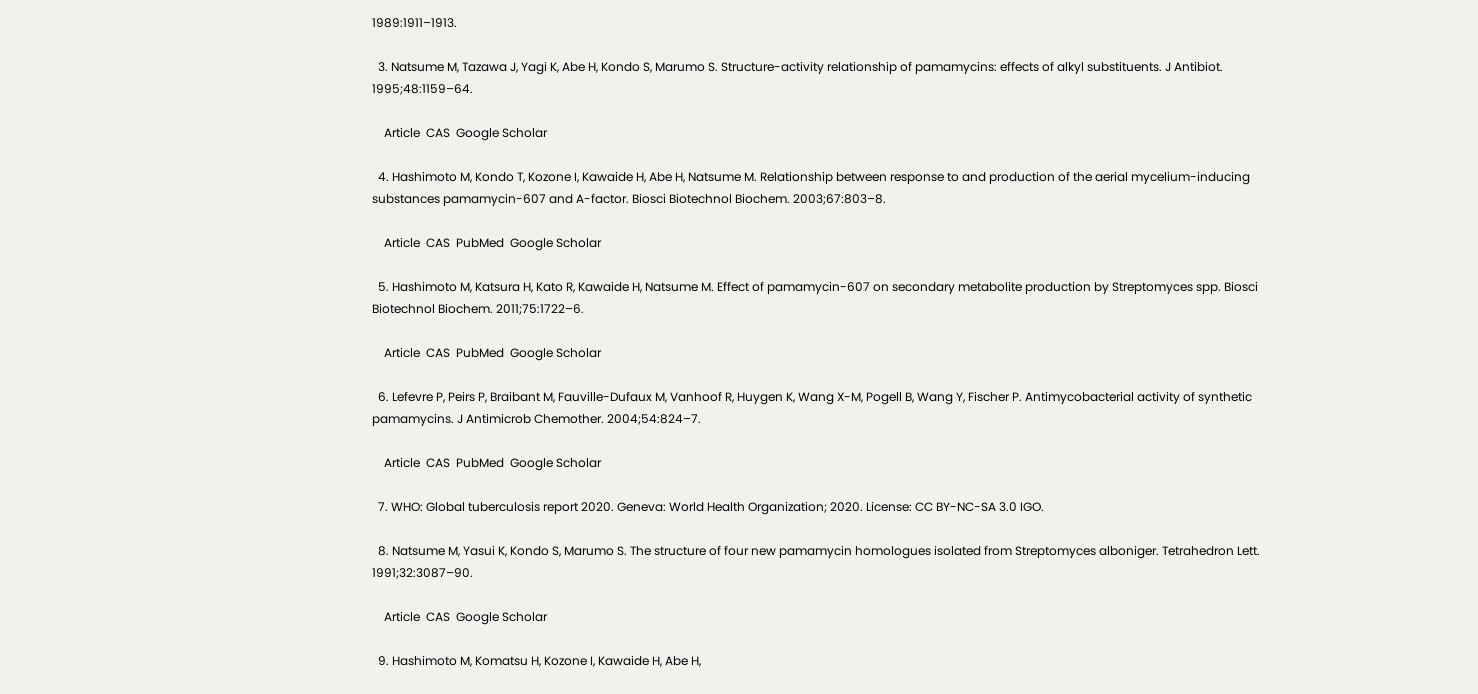1989:1911–1913.

  3. Natsume M, Tazawa J, Yagi K, Abe H, Kondo S, Marumo S. Structure-activity relationship of pamamycins: effects of alkyl substituents. J Antibiot. 1995;48:1159–64.

    Article  CAS  Google Scholar

  4. Hashimoto M, Kondo T, Kozone I, Kawaide H, Abe H, Natsume M. Relationship between response to and production of the aerial mycelium-inducing substances pamamycin-607 and A-factor. Biosci Biotechnol Biochem. 2003;67:803–8.

    Article  CAS  PubMed  Google Scholar

  5. Hashimoto M, Katsura H, Kato R, Kawaide H, Natsume M. Effect of pamamycin-607 on secondary metabolite production by Streptomyces spp. Biosci Biotechnol Biochem. 2011;75:1722–6.

    Article  CAS  PubMed  Google Scholar

  6. Lefevre P, Peirs P, Braibant M, Fauville-Dufaux M, Vanhoof R, Huygen K, Wang X-M, Pogell B, Wang Y, Fischer P. Antimycobacterial activity of synthetic pamamycins. J Antimicrob Chemother. 2004;54:824–7.

    Article  CAS  PubMed  Google Scholar

  7. WHO: Global tuberculosis report 2020. Geneva: World Health Organization; 2020. License: CC BY-NC-SA 3.0 IGO.

  8. Natsume M, Yasui K, Kondo S, Marumo S. The structure of four new pamamycin homologues isolated from Streptomyces alboniger. Tetrahedron Lett. 1991;32:3087–90.

    Article  CAS  Google Scholar

  9. Hashimoto M, Komatsu H, Kozone I, Kawaide H, Abe H,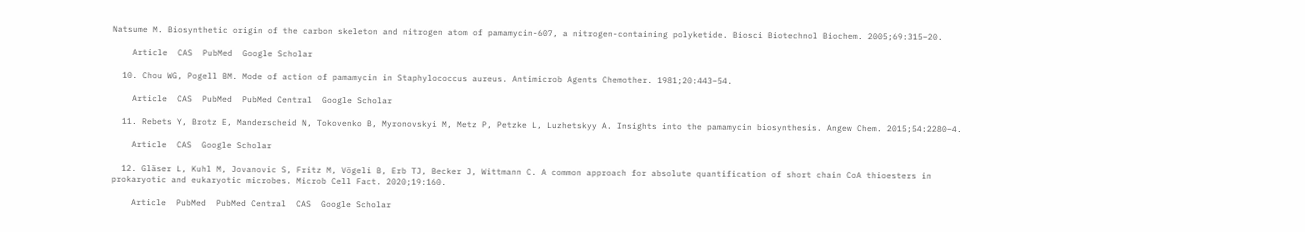Natsume M. Biosynthetic origin of the carbon skeleton and nitrogen atom of pamamycin-607, a nitrogen-containing polyketide. Biosci Biotechnol Biochem. 2005;69:315–20.

    Article  CAS  PubMed  Google Scholar

  10. Chou WG, Pogell BM. Mode of action of pamamycin in Staphylococcus aureus. Antimicrob Agents Chemother. 1981;20:443–54.

    Article  CAS  PubMed  PubMed Central  Google Scholar

  11. Rebets Y, Brotz E, Manderscheid N, Tokovenko B, Myronovskyi M, Metz P, Petzke L, Luzhetskyy A. Insights into the pamamycin biosynthesis. Angew Chem. 2015;54:2280–4.

    Article  CAS  Google Scholar

  12. Gläser L, Kuhl M, Jovanovic S, Fritz M, Vögeli B, Erb TJ, Becker J, Wittmann C. A common approach for absolute quantification of short chain CoA thioesters in prokaryotic and eukaryotic microbes. Microb Cell Fact. 2020;19:160.

    Article  PubMed  PubMed Central  CAS  Google Scholar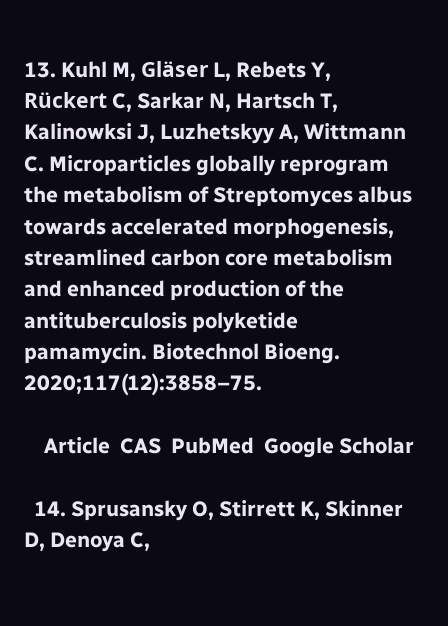13. Kuhl M, Gläser L, Rebets Y, Rückert C, Sarkar N, Hartsch T, Kalinowksi J, Luzhetskyy A, Wittmann C. Microparticles globally reprogram the metabolism of Streptomyces albus towards accelerated morphogenesis, streamlined carbon core metabolism and enhanced production of the antituberculosis polyketide pamamycin. Biotechnol Bioeng. 2020;117(12):3858–75.

    Article  CAS  PubMed  Google Scholar

  14. Sprusansky O, Stirrett K, Skinner D, Denoya C,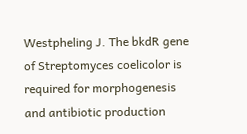Westpheling J. The bkdR gene of Streptomyces coelicolor is required for morphogenesis and antibiotic production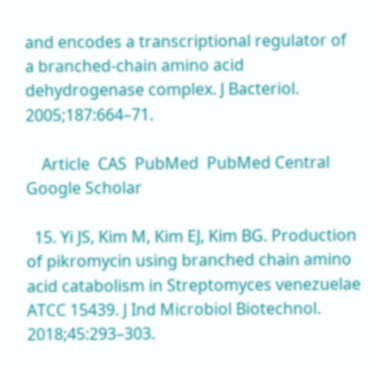and encodes a transcriptional regulator of a branched-chain amino acid dehydrogenase complex. J Bacteriol. 2005;187:664–71.

    Article  CAS  PubMed  PubMed Central  Google Scholar

  15. Yi JS, Kim M, Kim EJ, Kim BG. Production of pikromycin using branched chain amino acid catabolism in Streptomyces venezuelae ATCC 15439. J Ind Microbiol Biotechnol. 2018;45:293–303.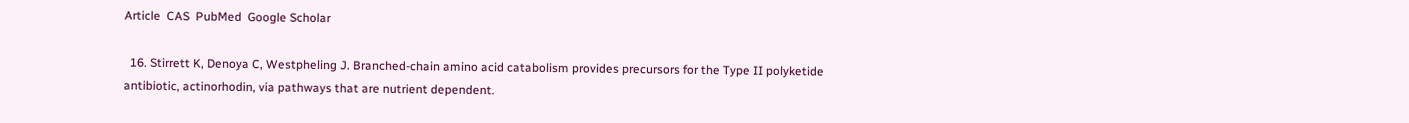Article  CAS  PubMed  Google Scholar

  16. Stirrett K, Denoya C, Westpheling J. Branched-chain amino acid catabolism provides precursors for the Type II polyketide antibiotic, actinorhodin, via pathways that are nutrient dependent.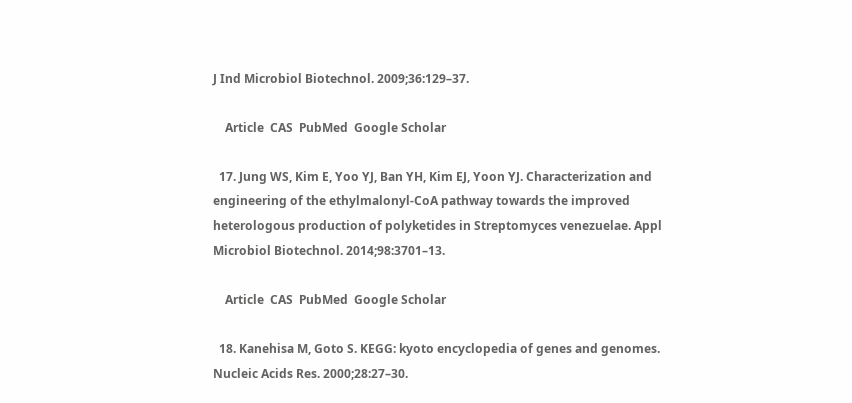J Ind Microbiol Biotechnol. 2009;36:129–37.

    Article  CAS  PubMed  Google Scholar

  17. Jung WS, Kim E, Yoo YJ, Ban YH, Kim EJ, Yoon YJ. Characterization and engineering of the ethylmalonyl-CoA pathway towards the improved heterologous production of polyketides in Streptomyces venezuelae. Appl Microbiol Biotechnol. 2014;98:3701–13.

    Article  CAS  PubMed  Google Scholar

  18. Kanehisa M, Goto S. KEGG: kyoto encyclopedia of genes and genomes. Nucleic Acids Res. 2000;28:27–30.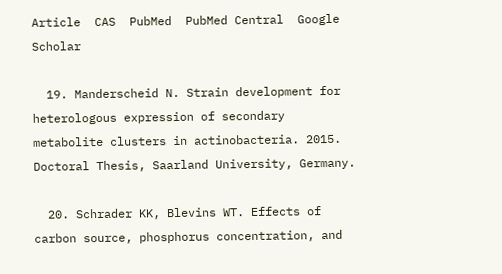Article  CAS  PubMed  PubMed Central  Google Scholar

  19. Manderscheid N. Strain development for heterologous expression of secondary metabolite clusters in actinobacteria. 2015. Doctoral Thesis, Saarland University, Germany.

  20. Schrader KK, Blevins WT. Effects of carbon source, phosphorus concentration, and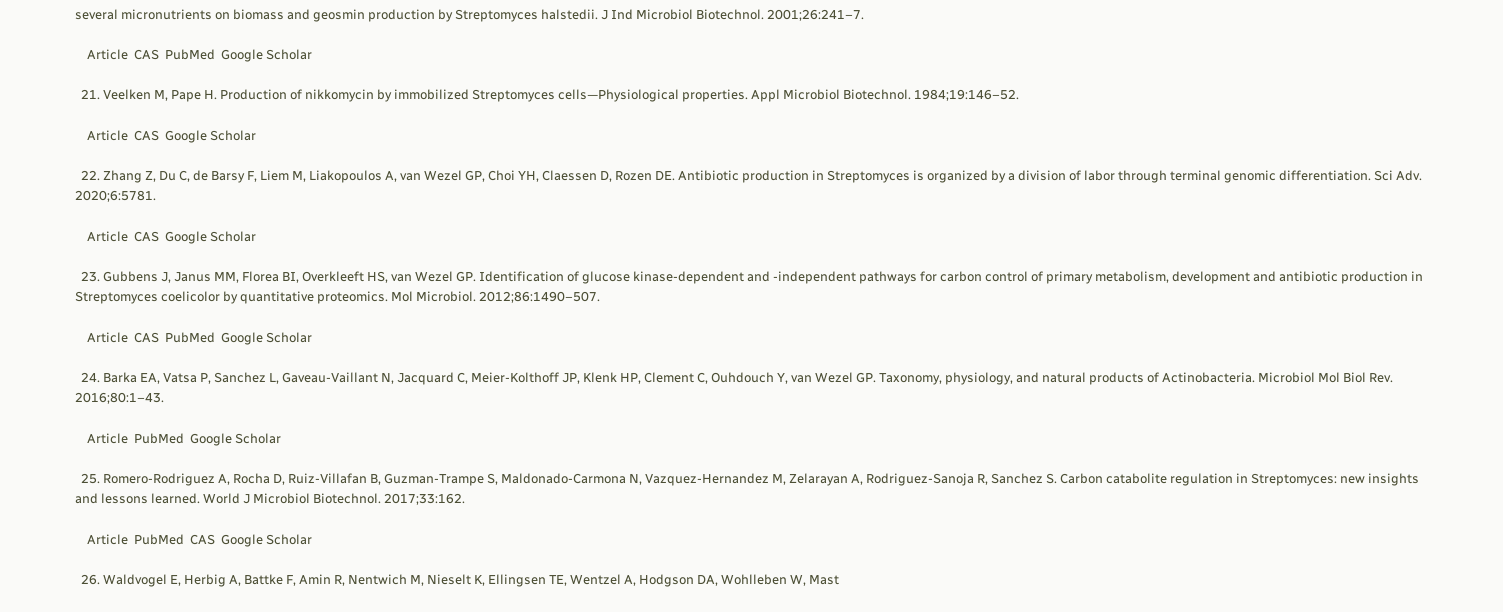several micronutrients on biomass and geosmin production by Streptomyces halstedii. J Ind Microbiol Biotechnol. 2001;26:241–7.

    Article  CAS  PubMed  Google Scholar

  21. Veelken M, Pape H. Production of nikkomycin by immobilized Streptomyces cells—Physiological properties. Appl Microbiol Biotechnol. 1984;19:146–52.

    Article  CAS  Google Scholar

  22. Zhang Z, Du C, de Barsy F, Liem M, Liakopoulos A, van Wezel GP, Choi YH, Claessen D, Rozen DE. Antibiotic production in Streptomyces is organized by a division of labor through terminal genomic differentiation. Sci Adv. 2020;6:5781.

    Article  CAS  Google Scholar

  23. Gubbens J, Janus MM, Florea BI, Overkleeft HS, van Wezel GP. Identification of glucose kinase-dependent and -independent pathways for carbon control of primary metabolism, development and antibiotic production in Streptomyces coelicolor by quantitative proteomics. Mol Microbiol. 2012;86:1490–507.

    Article  CAS  PubMed  Google Scholar

  24. Barka EA, Vatsa P, Sanchez L, Gaveau-Vaillant N, Jacquard C, Meier-Kolthoff JP, Klenk HP, Clement C, Ouhdouch Y, van Wezel GP. Taxonomy, physiology, and natural products of Actinobacteria. Microbiol Mol Biol Rev. 2016;80:1–43.

    Article  PubMed  Google Scholar

  25. Romero-Rodriguez A, Rocha D, Ruiz-Villafan B, Guzman-Trampe S, Maldonado-Carmona N, Vazquez-Hernandez M, Zelarayan A, Rodriguez-Sanoja R, Sanchez S. Carbon catabolite regulation in Streptomyces: new insights and lessons learned. World J Microbiol Biotechnol. 2017;33:162.

    Article  PubMed  CAS  Google Scholar

  26. Waldvogel E, Herbig A, Battke F, Amin R, Nentwich M, Nieselt K, Ellingsen TE, Wentzel A, Hodgson DA, Wohlleben W, Mast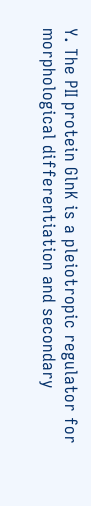Y. The PII protein GlnK is a pleiotropic regulator for morphological differentiation and secondary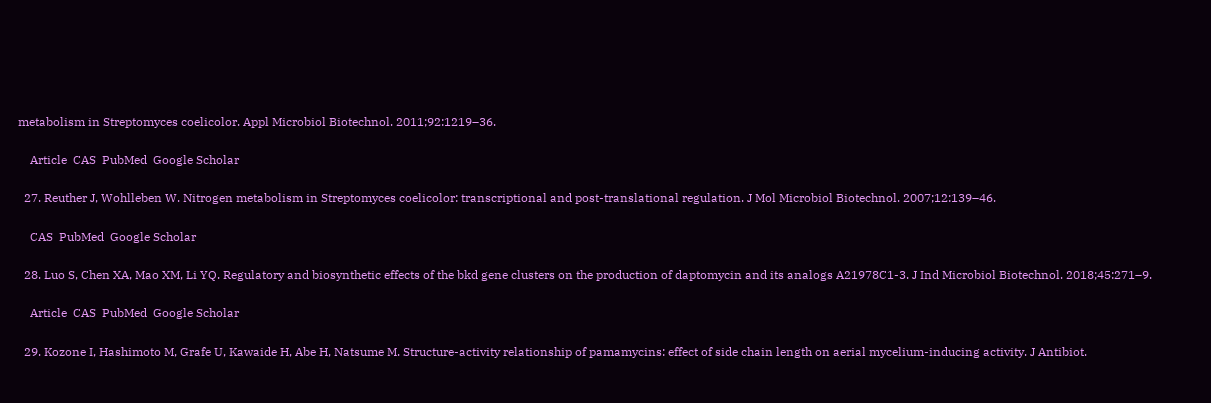metabolism in Streptomyces coelicolor. Appl Microbiol Biotechnol. 2011;92:1219–36.

    Article  CAS  PubMed  Google Scholar

  27. Reuther J, Wohlleben W. Nitrogen metabolism in Streptomyces coelicolor: transcriptional and post-translational regulation. J Mol Microbiol Biotechnol. 2007;12:139–46.

    CAS  PubMed  Google Scholar

  28. Luo S, Chen XA, Mao XM, Li YQ. Regulatory and biosynthetic effects of the bkd gene clusters on the production of daptomycin and its analogs A21978C1-3. J Ind Microbiol Biotechnol. 2018;45:271–9.

    Article  CAS  PubMed  Google Scholar

  29. Kozone I, Hashimoto M, Grafe U, Kawaide H, Abe H, Natsume M. Structure-activity relationship of pamamycins: effect of side chain length on aerial mycelium-inducing activity. J Antibiot.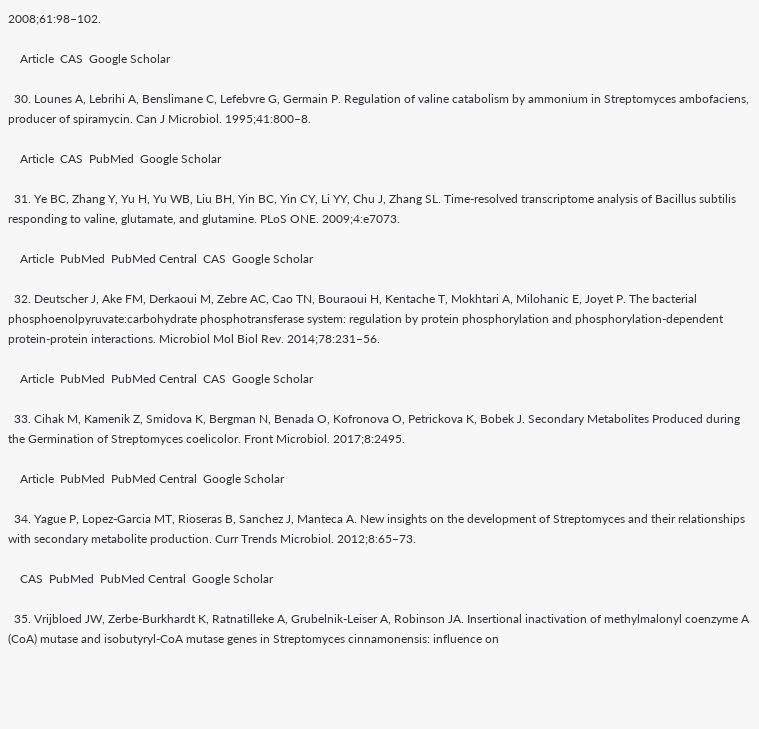2008;61:98–102.

    Article  CAS  Google Scholar

  30. Lounes A, Lebrihi A, Benslimane C, Lefebvre G, Germain P. Regulation of valine catabolism by ammonium in Streptomyces ambofaciens, producer of spiramycin. Can J Microbiol. 1995;41:800–8.

    Article  CAS  PubMed  Google Scholar

  31. Ye BC, Zhang Y, Yu H, Yu WB, Liu BH, Yin BC, Yin CY, Li YY, Chu J, Zhang SL. Time-resolved transcriptome analysis of Bacillus subtilis responding to valine, glutamate, and glutamine. PLoS ONE. 2009;4:e7073.

    Article  PubMed  PubMed Central  CAS  Google Scholar

  32. Deutscher J, Ake FM, Derkaoui M, Zebre AC, Cao TN, Bouraoui H, Kentache T, Mokhtari A, Milohanic E, Joyet P. The bacterial phosphoenolpyruvate:carbohydrate phosphotransferase system: regulation by protein phosphorylation and phosphorylation-dependent protein-protein interactions. Microbiol Mol Biol Rev. 2014;78:231–56.

    Article  PubMed  PubMed Central  CAS  Google Scholar

  33. Cihak M, Kamenik Z, Smidova K, Bergman N, Benada O, Kofronova O, Petrickova K, Bobek J. Secondary Metabolites Produced during the Germination of Streptomyces coelicolor. Front Microbiol. 2017;8:2495.

    Article  PubMed  PubMed Central  Google Scholar

  34. Yague P, Lopez-Garcia MT, Rioseras B, Sanchez J, Manteca A. New insights on the development of Streptomyces and their relationships with secondary metabolite production. Curr Trends Microbiol. 2012;8:65–73.

    CAS  PubMed  PubMed Central  Google Scholar

  35. Vrijbloed JW, Zerbe-Burkhardt K, Ratnatilleke A, Grubelnik-Leiser A, Robinson JA. Insertional inactivation of methylmalonyl coenzyme A (CoA) mutase and isobutyryl-CoA mutase genes in Streptomyces cinnamonensis: influence on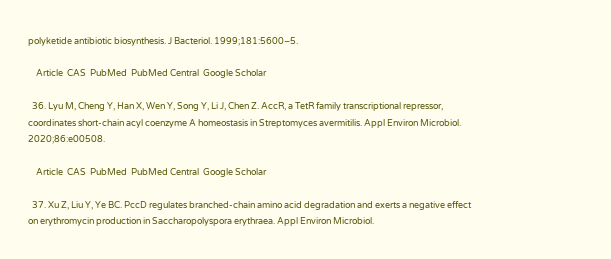polyketide antibiotic biosynthesis. J Bacteriol. 1999;181:5600–5.

    Article  CAS  PubMed  PubMed Central  Google Scholar

  36. Lyu M, Cheng Y, Han X, Wen Y, Song Y, Li J, Chen Z. AccR, a TetR family transcriptional repressor, coordinates short-chain acyl coenzyme A homeostasis in Streptomyces avermitilis. Appl Environ Microbiol. 2020;86:e00508.

    Article  CAS  PubMed  PubMed Central  Google Scholar

  37. Xu Z, Liu Y, Ye BC. PccD regulates branched-chain amino acid degradation and exerts a negative effect on erythromycin production in Saccharopolyspora erythraea. Appl Environ Microbiol.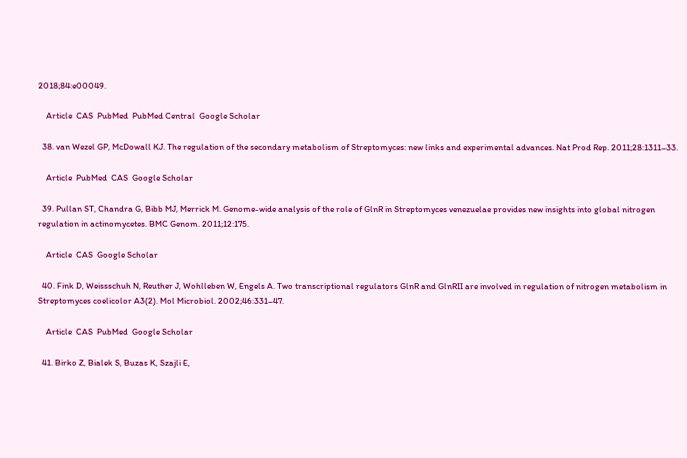2018;84:e00049.

    Article  CAS  PubMed  PubMed Central  Google Scholar

  38. van Wezel GP, McDowall KJ. The regulation of the secondary metabolism of Streptomyces: new links and experimental advances. Nat Prod Rep. 2011;28:1311–33.

    Article  PubMed  CAS  Google Scholar

  39. Pullan ST, Chandra G, Bibb MJ, Merrick M. Genome-wide analysis of the role of GlnR in Streptomyces venezuelae provides new insights into global nitrogen regulation in actinomycetes. BMC Genom. 2011;12:175.

    Article  CAS  Google Scholar

  40. Fink D, Weissschuh N, Reuther J, Wohlleben W, Engels A. Two transcriptional regulators GlnR and GlnRII are involved in regulation of nitrogen metabolism in Streptomyces coelicolor A3(2). Mol Microbiol. 2002;46:331–47.

    Article  CAS  PubMed  Google Scholar

  41. Birko Z, Bialek S, Buzas K, Szajli E,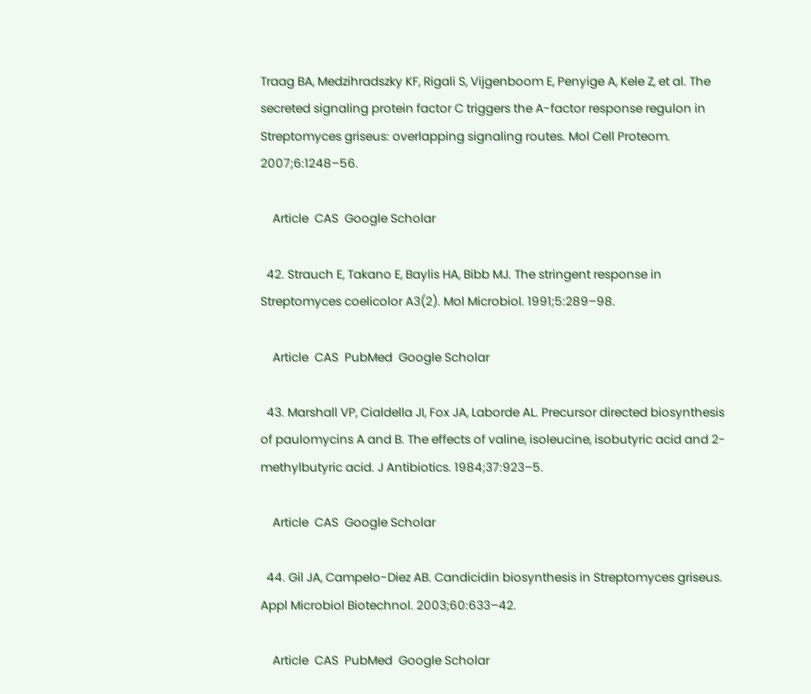Traag BA, Medzihradszky KF, Rigali S, Vijgenboom E, Penyige A, Kele Z, et al. The secreted signaling protein factor C triggers the A-factor response regulon in Streptomyces griseus: overlapping signaling routes. Mol Cell Proteom. 2007;6:1248–56.

    Article  CAS  Google Scholar

  42. Strauch E, Takano E, Baylis HA, Bibb MJ. The stringent response in Streptomyces coelicolor A3(2). Mol Microbiol. 1991;5:289–98.

    Article  CAS  PubMed  Google Scholar

  43. Marshall VP, Cialdella JI, Fox JA, Laborde AL. Precursor directed biosynthesis of paulomycins A and B. The effects of valine, isoleucine, isobutyric acid and 2-methylbutyric acid. J Antibiotics. 1984;37:923–5.

    Article  CAS  Google Scholar

  44. Gil JA, Campelo-Diez AB. Candicidin biosynthesis in Streptomyces griseus. Appl Microbiol Biotechnol. 2003;60:633–42.

    Article  CAS  PubMed  Google Scholar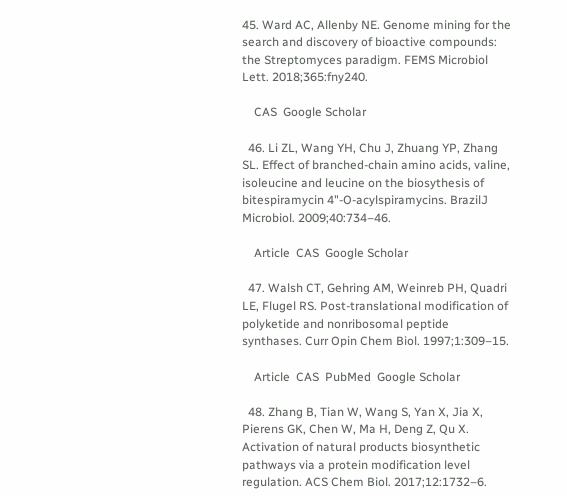45. Ward AC, Allenby NE. Genome mining for the search and discovery of bioactive compounds: the Streptomyces paradigm. FEMS Microbiol Lett. 2018;365:fny240.

    CAS  Google Scholar

  46. Li ZL, Wang YH, Chu J, Zhuang YP, Zhang SL. Effect of branched-chain amino acids, valine, isoleucine and leucine on the biosythesis of bitespiramycin 4"-O-acylspiramycins. BrazilJ Microbiol. 2009;40:734–46.

    Article  CAS  Google Scholar

  47. Walsh CT, Gehring AM, Weinreb PH, Quadri LE, Flugel RS. Post-translational modification of polyketide and nonribosomal peptide synthases. Curr Opin Chem Biol. 1997;1:309–15.

    Article  CAS  PubMed  Google Scholar

  48. Zhang B, Tian W, Wang S, Yan X, Jia X, Pierens GK, Chen W, Ma H, Deng Z, Qu X. Activation of natural products biosynthetic pathways via a protein modification level regulation. ACS Chem Biol. 2017;12:1732–6.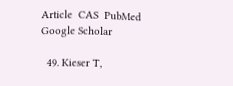Article  CAS  PubMed  Google Scholar

  49. Kieser T,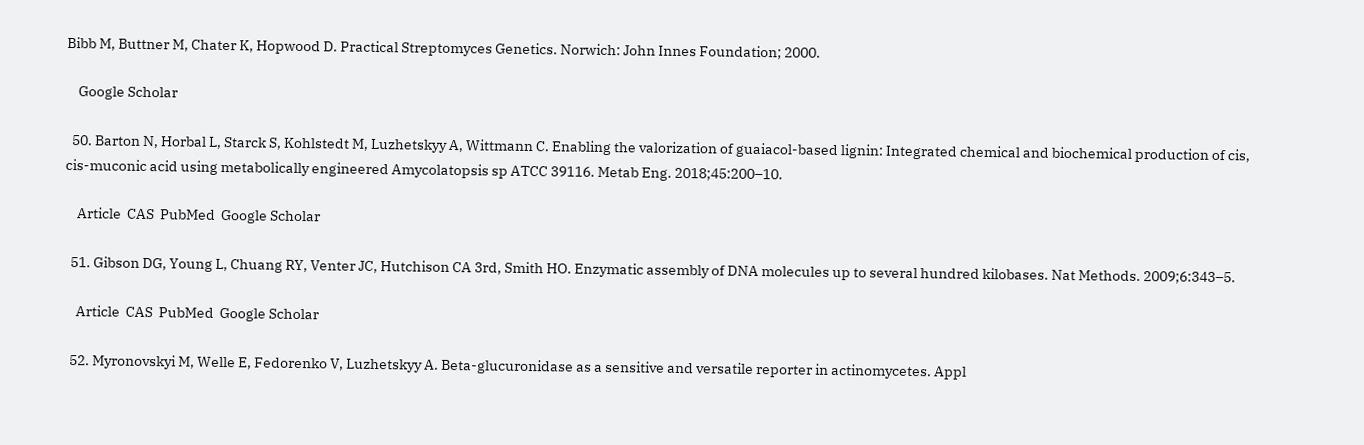Bibb M, Buttner M, Chater K, Hopwood D. Practical Streptomyces Genetics. Norwich: John Innes Foundation; 2000.

    Google Scholar

  50. Barton N, Horbal L, Starck S, Kohlstedt M, Luzhetskyy A, Wittmann C. Enabling the valorization of guaiacol-based lignin: Integrated chemical and biochemical production of cis, cis-muconic acid using metabolically engineered Amycolatopsis sp ATCC 39116. Metab Eng. 2018;45:200–10.

    Article  CAS  PubMed  Google Scholar

  51. Gibson DG, Young L, Chuang RY, Venter JC, Hutchison CA 3rd, Smith HO. Enzymatic assembly of DNA molecules up to several hundred kilobases. Nat Methods. 2009;6:343–5.

    Article  CAS  PubMed  Google Scholar

  52. Myronovskyi M, Welle E, Fedorenko V, Luzhetskyy A. Beta-glucuronidase as a sensitive and versatile reporter in actinomycetes. Appl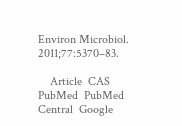Environ Microbiol. 2011;77:5370–83.

    Article  CAS  PubMed  PubMed Central  Google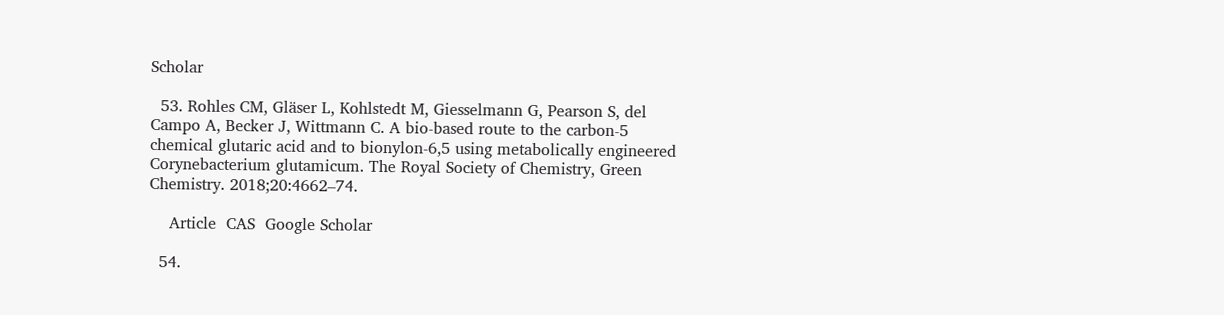Scholar

  53. Rohles CM, Gläser L, Kohlstedt M, Giesselmann G, Pearson S, del Campo A, Becker J, Wittmann C. A bio-based route to the carbon-5 chemical glutaric acid and to bionylon-6,5 using metabolically engineered Corynebacterium glutamicum. The Royal Society of Chemistry, Green Chemistry. 2018;20:4662–74.

    Article  CAS  Google Scholar

  54.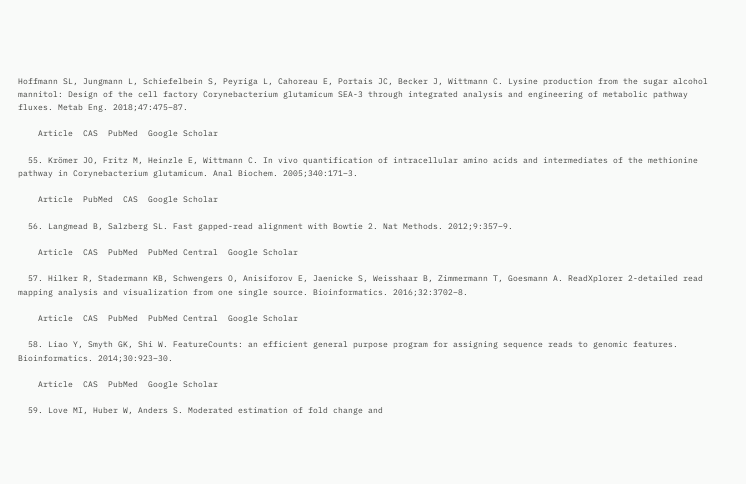Hoffmann SL, Jungmann L, Schiefelbein S, Peyriga L, Cahoreau E, Portais JC, Becker J, Wittmann C. Lysine production from the sugar alcohol mannitol: Design of the cell factory Corynebacterium glutamicum SEA-3 through integrated analysis and engineering of metabolic pathway fluxes. Metab Eng. 2018;47:475–87.

    Article  CAS  PubMed  Google Scholar

  55. Krömer JO, Fritz M, Heinzle E, Wittmann C. In vivo quantification of intracellular amino acids and intermediates of the methionine pathway in Corynebacterium glutamicum. Anal Biochem. 2005;340:171–3.

    Article  PubMed  CAS  Google Scholar

  56. Langmead B, Salzberg SL. Fast gapped-read alignment with Bowtie 2. Nat Methods. 2012;9:357–9.

    Article  CAS  PubMed  PubMed Central  Google Scholar

  57. Hilker R, Stadermann KB, Schwengers O, Anisiforov E, Jaenicke S, Weisshaar B, Zimmermann T, Goesmann A. ReadXplorer 2-detailed read mapping analysis and visualization from one single source. Bioinformatics. 2016;32:3702–8.

    Article  CAS  PubMed  PubMed Central  Google Scholar

  58. Liao Y, Smyth GK, Shi W. FeatureCounts: an efficient general purpose program for assigning sequence reads to genomic features. Bioinformatics. 2014;30:923–30.

    Article  CAS  PubMed  Google Scholar

  59. Love MI, Huber W, Anders S. Moderated estimation of fold change and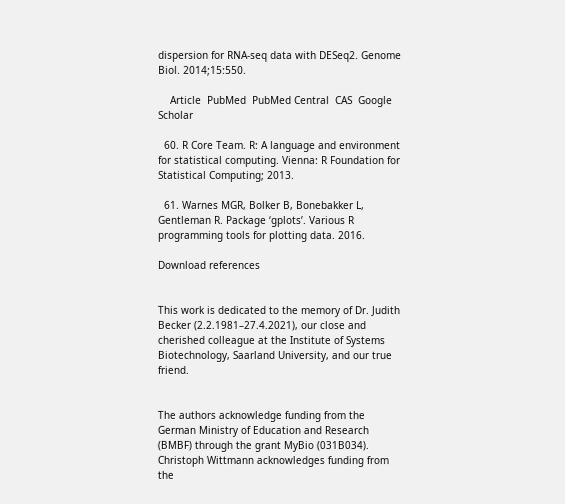dispersion for RNA-seq data with DESeq2. Genome Biol. 2014;15:550.

    Article  PubMed  PubMed Central  CAS  Google Scholar

  60. R Core Team. R: A language and environment for statistical computing. Vienna: R Foundation for Statistical Computing; 2013.

  61. Warnes MGR, Bolker B, Bonebakker L, Gentleman R. Package ‘gplots’. Various R programming tools for plotting data. 2016.

Download references


This work is dedicated to the memory of Dr. Judith Becker (2.2.1981–27.4.2021), our close and cherished colleague at the Institute of Systems Biotechnology, Saarland University, and our true friend.


The authors acknowledge funding from the German Ministry of Education and Research (BMBF) through the grant MyBio (031B034). Christoph Wittmann acknowledges funding from the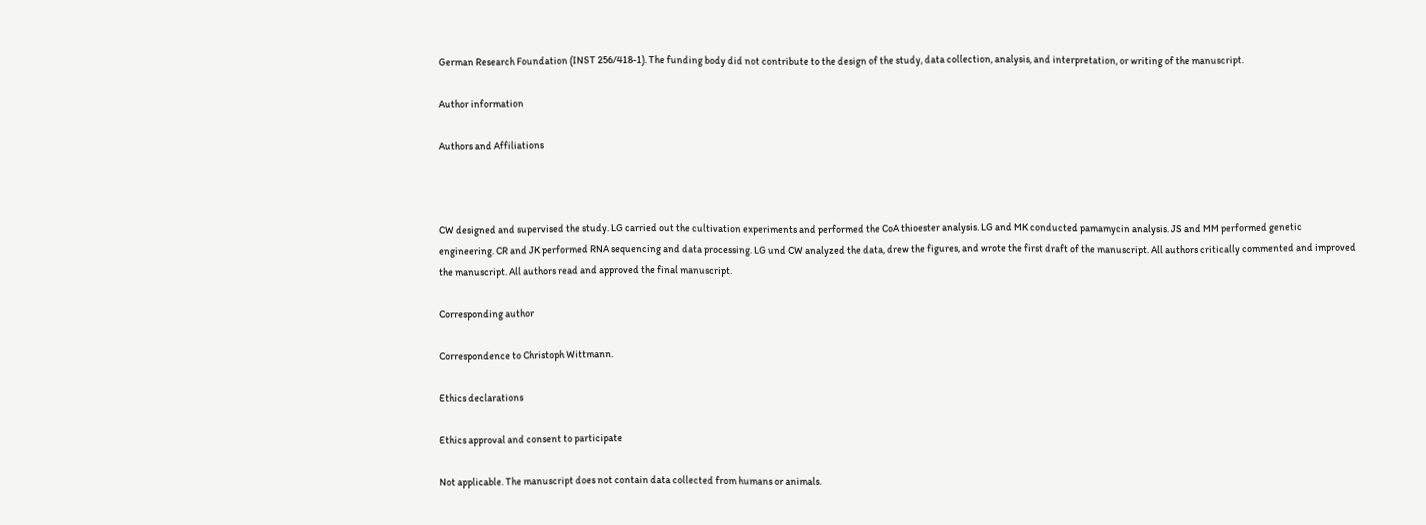German Research Foundation (INST 256/418-1). The funding body did not contribute to the design of the study, data collection, analysis, and interpretation, or writing of the manuscript.

Author information

Authors and Affiliations



CW designed and supervised the study. LG carried out the cultivation experiments and performed the CoA thioester analysis. LG and MK conducted pamamycin analysis. JS and MM performed genetic engineering. CR and JK performed RNA sequencing and data processing. LG und CW analyzed the data, drew the figures, and wrote the first draft of the manuscript. All authors critically commented and improved the manuscript. All authors read and approved the final manuscript.

Corresponding author

Correspondence to Christoph Wittmann.

Ethics declarations

Ethics approval and consent to participate

Not applicable. The manuscript does not contain data collected from humans or animals.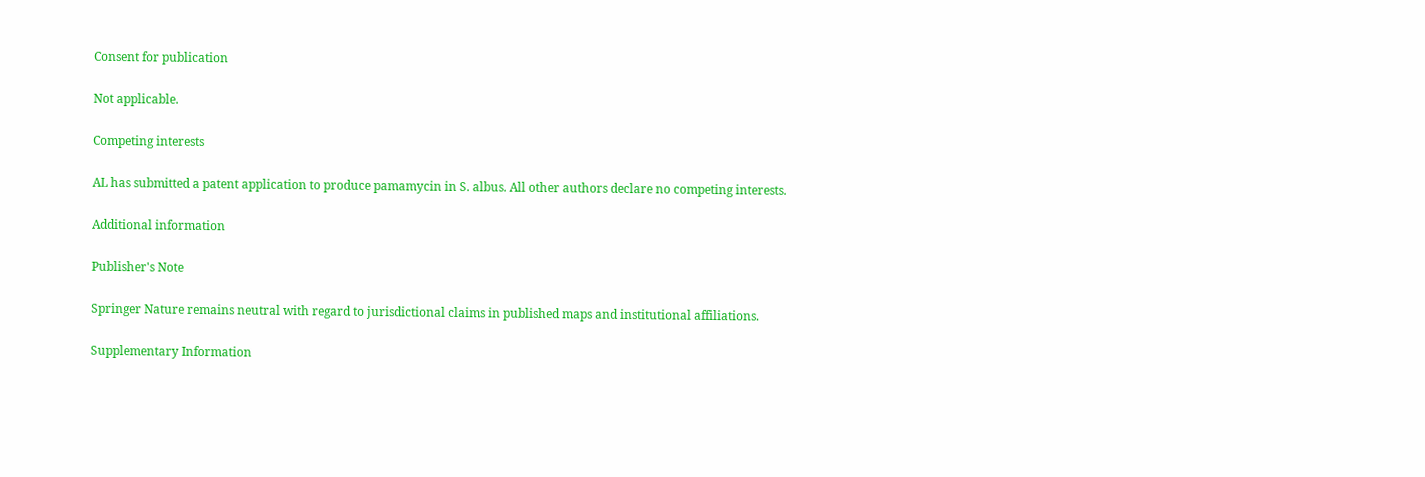Consent for publication

Not applicable.

Competing interests

AL has submitted a patent application to produce pamamycin in S. albus. All other authors declare no competing interests.

Additional information

Publisher's Note

Springer Nature remains neutral with regard to jurisdictional claims in published maps and institutional affiliations.

Supplementary Information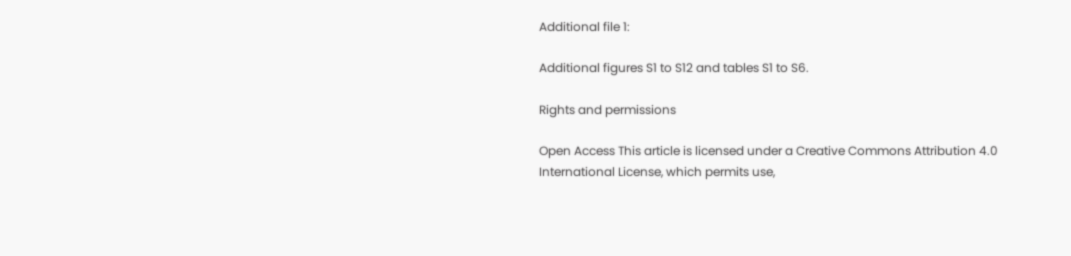Additional file 1:

Additional figures S1 to S12 and tables S1 to S6.

Rights and permissions

Open Access This article is licensed under a Creative Commons Attribution 4.0 International License, which permits use,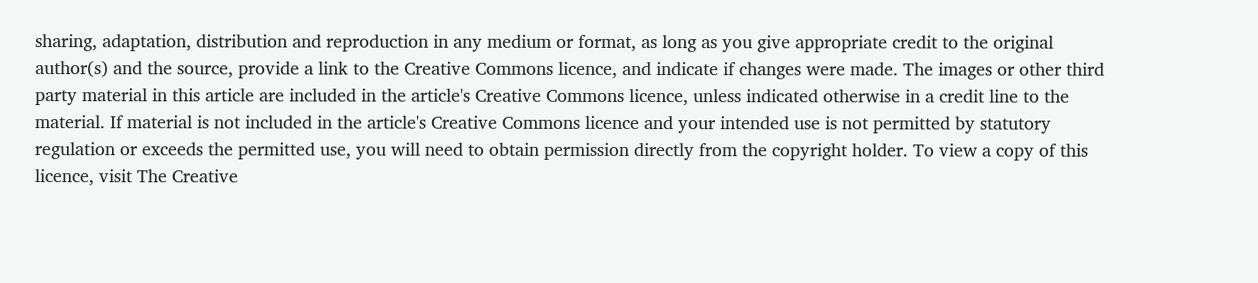sharing, adaptation, distribution and reproduction in any medium or format, as long as you give appropriate credit to the original author(s) and the source, provide a link to the Creative Commons licence, and indicate if changes were made. The images or other third party material in this article are included in the article's Creative Commons licence, unless indicated otherwise in a credit line to the material. If material is not included in the article's Creative Commons licence and your intended use is not permitted by statutory regulation or exceeds the permitted use, you will need to obtain permission directly from the copyright holder. To view a copy of this licence, visit The Creative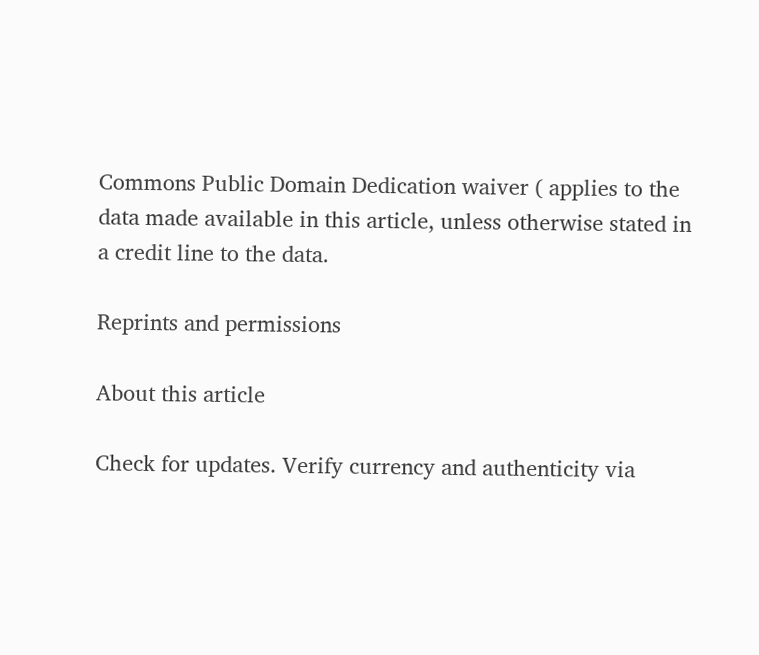Commons Public Domain Dedication waiver ( applies to the data made available in this article, unless otherwise stated in a credit line to the data.

Reprints and permissions

About this article

Check for updates. Verify currency and authenticity via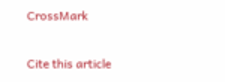CrossMark

Cite this article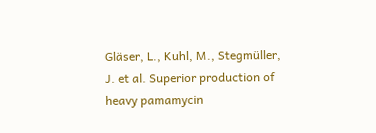Gläser, L., Kuhl, M., Stegmüller, J. et al. Superior production of heavy pamamycin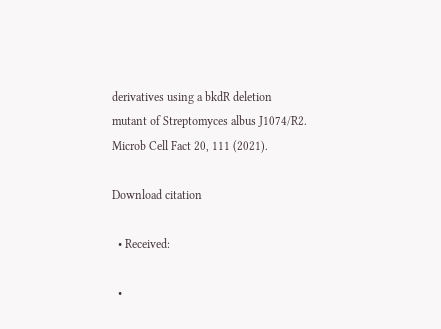derivatives using a bkdR deletion mutant of Streptomyces albus J1074/R2. Microb Cell Fact 20, 111 (2021).

Download citation

  • Received:

  •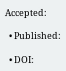Accepted:

  • Published:

  • DOI: